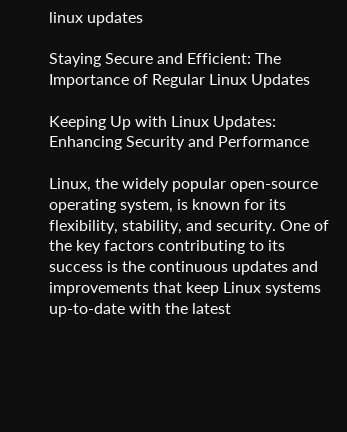linux updates

Staying Secure and Efficient: The Importance of Regular Linux Updates

Keeping Up with Linux Updates: Enhancing Security and Performance

Linux, the widely popular open-source operating system, is known for its flexibility, stability, and security. One of the key factors contributing to its success is the continuous updates and improvements that keep Linux systems up-to-date with the latest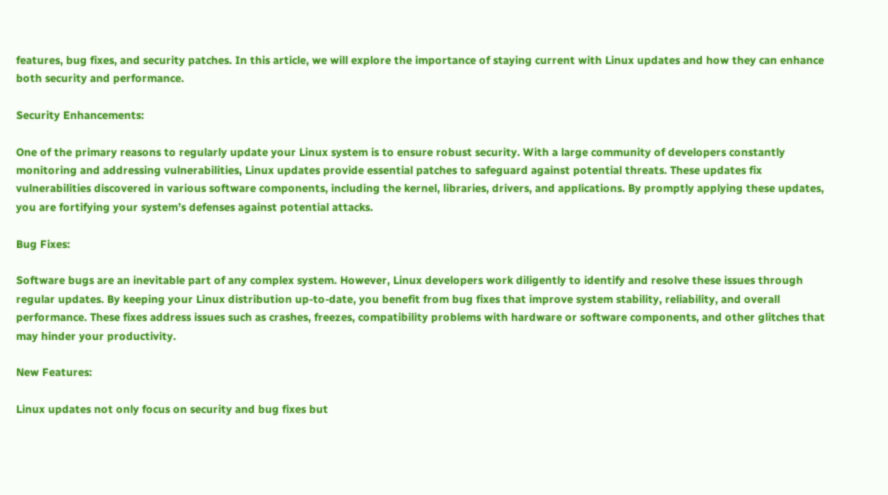features, bug fixes, and security patches. In this article, we will explore the importance of staying current with Linux updates and how they can enhance both security and performance.

Security Enhancements:

One of the primary reasons to regularly update your Linux system is to ensure robust security. With a large community of developers constantly monitoring and addressing vulnerabilities, Linux updates provide essential patches to safeguard against potential threats. These updates fix vulnerabilities discovered in various software components, including the kernel, libraries, drivers, and applications. By promptly applying these updates, you are fortifying your system’s defenses against potential attacks.

Bug Fixes:

Software bugs are an inevitable part of any complex system. However, Linux developers work diligently to identify and resolve these issues through regular updates. By keeping your Linux distribution up-to-date, you benefit from bug fixes that improve system stability, reliability, and overall performance. These fixes address issues such as crashes, freezes, compatibility problems with hardware or software components, and other glitches that may hinder your productivity.

New Features:

Linux updates not only focus on security and bug fixes but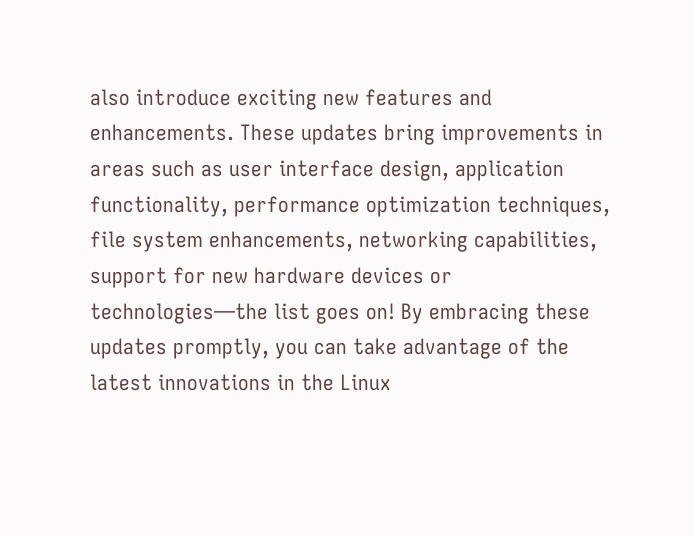also introduce exciting new features and enhancements. These updates bring improvements in areas such as user interface design, application functionality, performance optimization techniques, file system enhancements, networking capabilities, support for new hardware devices or technologies—the list goes on! By embracing these updates promptly, you can take advantage of the latest innovations in the Linux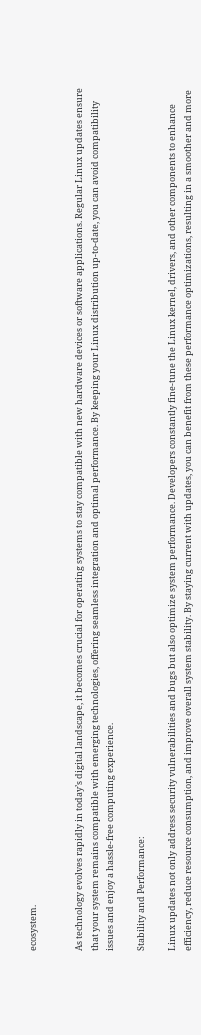ecosystem.


As technology evolves rapidly in today’s digital landscape, it becomes crucial for operating systems to stay compatible with new hardware devices or software applications. Regular Linux updates ensure that your system remains compatible with emerging technologies, offering seamless integration and optimal performance. By keeping your Linux distribution up-to-date, you can avoid compatibility issues and enjoy a hassle-free computing experience.

Stability and Performance:

Linux updates not only address security vulnerabilities and bugs but also optimize system performance. Developers constantly fine-tune the Linux kernel, drivers, and other components to enhance efficiency, reduce resource consumption, and improve overall system stability. By staying current with updates, you can benefit from these performance optimizations, resulting in a smoother and more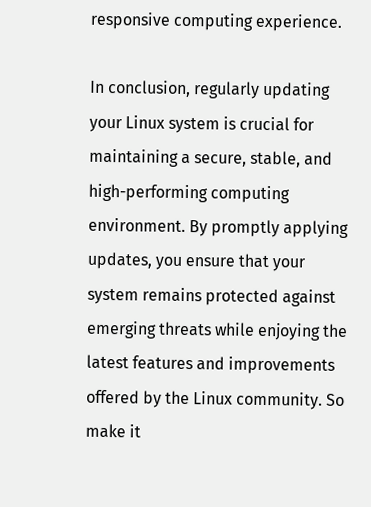responsive computing experience.

In conclusion, regularly updating your Linux system is crucial for maintaining a secure, stable, and high-performing computing environment. By promptly applying updates, you ensure that your system remains protected against emerging threats while enjoying the latest features and improvements offered by the Linux community. So make it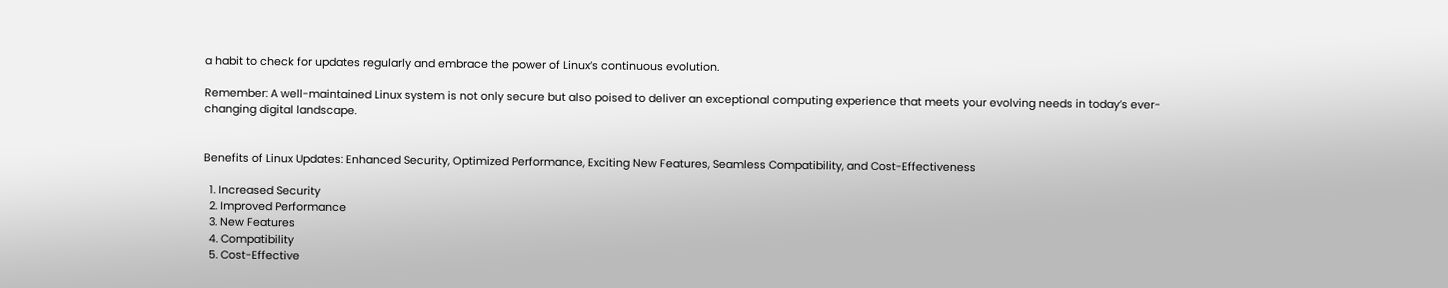a habit to check for updates regularly and embrace the power of Linux’s continuous evolution.

Remember: A well-maintained Linux system is not only secure but also poised to deliver an exceptional computing experience that meets your evolving needs in today’s ever-changing digital landscape.


Benefits of Linux Updates: Enhanced Security, Optimized Performance, Exciting New Features, Seamless Compatibility, and Cost-Effectiveness

  1. Increased Security
  2. Improved Performance
  3. New Features
  4. Compatibility
  5. Cost-Effective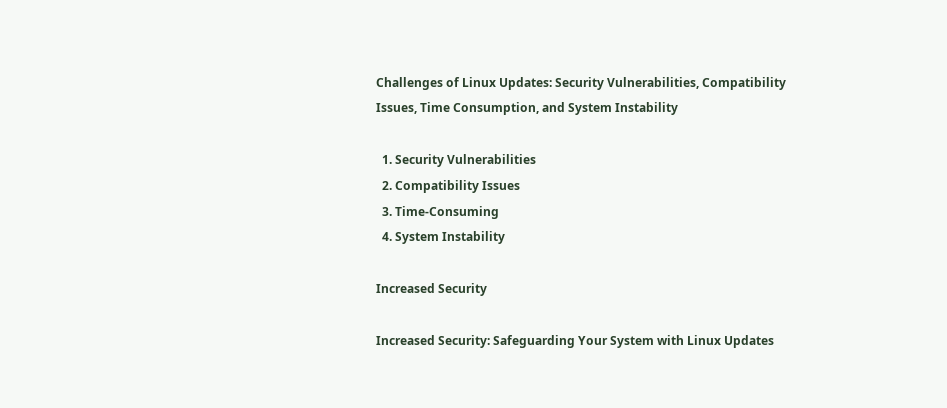Challenges of Linux Updates: Security Vulnerabilities, Compatibility Issues, Time Consumption, and System Instability

  1. Security Vulnerabilities
  2. Compatibility Issues
  3. Time-Consuming
  4. System Instability

Increased Security

Increased Security: Safeguarding Your System with Linux Updates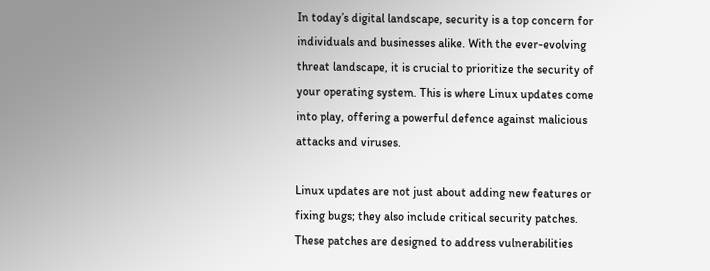In today’s digital landscape, security is a top concern for individuals and businesses alike. With the ever-evolving threat landscape, it is crucial to prioritize the security of your operating system. This is where Linux updates come into play, offering a powerful defence against malicious attacks and viruses.

Linux updates are not just about adding new features or fixing bugs; they also include critical security patches. These patches are designed to address vulnerabilities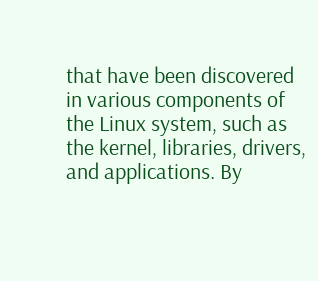that have been discovered in various components of the Linux system, such as the kernel, libraries, drivers, and applications. By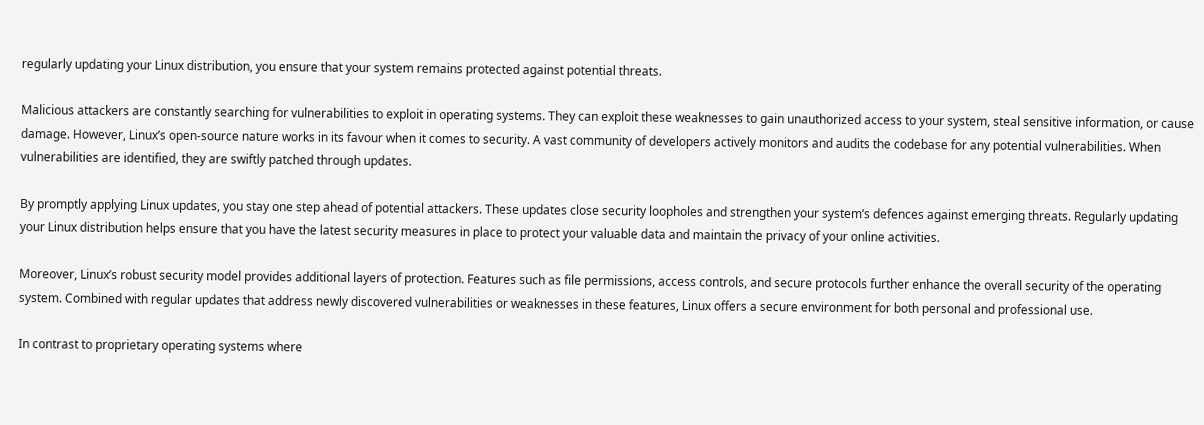regularly updating your Linux distribution, you ensure that your system remains protected against potential threats.

Malicious attackers are constantly searching for vulnerabilities to exploit in operating systems. They can exploit these weaknesses to gain unauthorized access to your system, steal sensitive information, or cause damage. However, Linux’s open-source nature works in its favour when it comes to security. A vast community of developers actively monitors and audits the codebase for any potential vulnerabilities. When vulnerabilities are identified, they are swiftly patched through updates.

By promptly applying Linux updates, you stay one step ahead of potential attackers. These updates close security loopholes and strengthen your system’s defences against emerging threats. Regularly updating your Linux distribution helps ensure that you have the latest security measures in place to protect your valuable data and maintain the privacy of your online activities.

Moreover, Linux’s robust security model provides additional layers of protection. Features such as file permissions, access controls, and secure protocols further enhance the overall security of the operating system. Combined with regular updates that address newly discovered vulnerabilities or weaknesses in these features, Linux offers a secure environment for both personal and professional use.

In contrast to proprietary operating systems where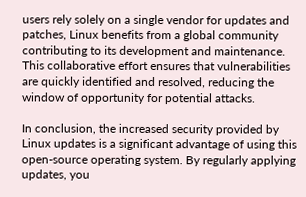users rely solely on a single vendor for updates and patches, Linux benefits from a global community contributing to its development and maintenance. This collaborative effort ensures that vulnerabilities are quickly identified and resolved, reducing the window of opportunity for potential attacks.

In conclusion, the increased security provided by Linux updates is a significant advantage of using this open-source operating system. By regularly applying updates, you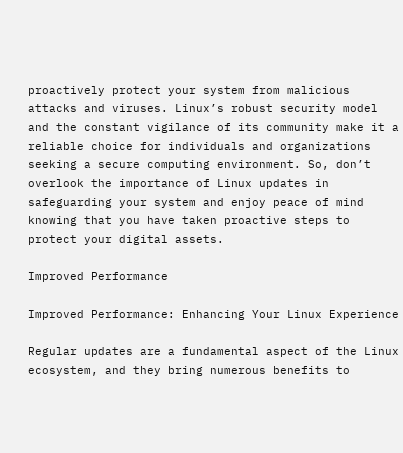proactively protect your system from malicious attacks and viruses. Linux’s robust security model and the constant vigilance of its community make it a reliable choice for individuals and organizations seeking a secure computing environment. So, don’t overlook the importance of Linux updates in safeguarding your system and enjoy peace of mind knowing that you have taken proactive steps to protect your digital assets.

Improved Performance

Improved Performance: Enhancing Your Linux Experience

Regular updates are a fundamental aspect of the Linux ecosystem, and they bring numerous benefits to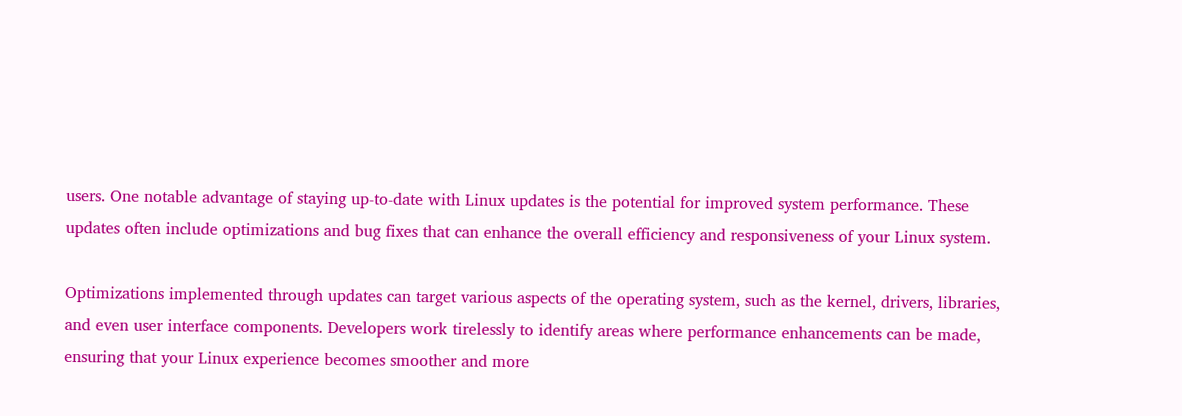users. One notable advantage of staying up-to-date with Linux updates is the potential for improved system performance. These updates often include optimizations and bug fixes that can enhance the overall efficiency and responsiveness of your Linux system.

Optimizations implemented through updates can target various aspects of the operating system, such as the kernel, drivers, libraries, and even user interface components. Developers work tirelessly to identify areas where performance enhancements can be made, ensuring that your Linux experience becomes smoother and more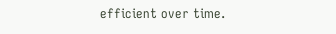efficient over time.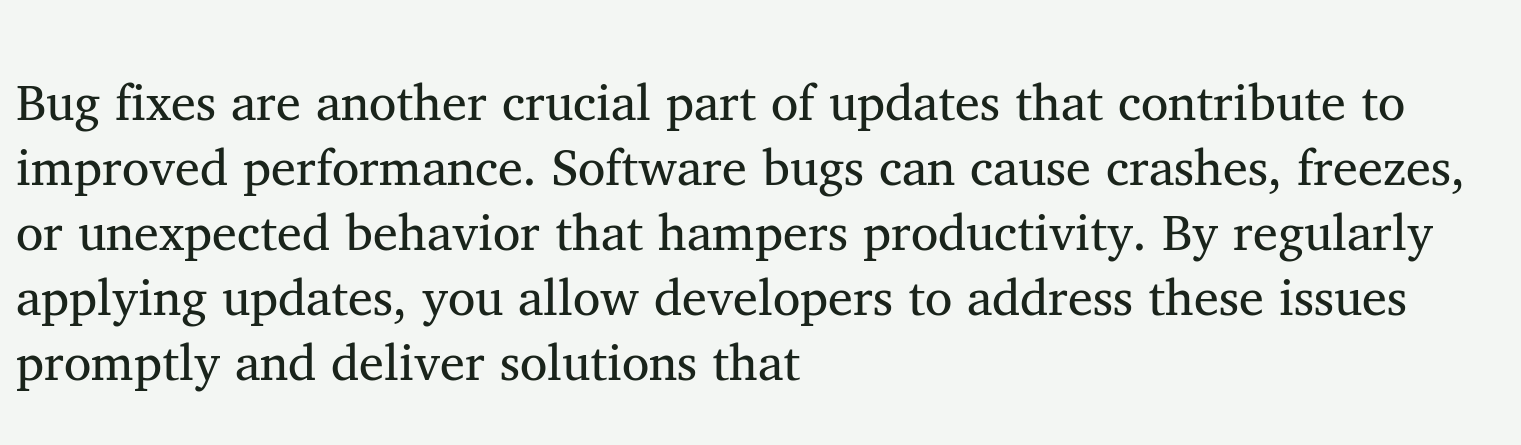Bug fixes are another crucial part of updates that contribute to improved performance. Software bugs can cause crashes, freezes, or unexpected behavior that hampers productivity. By regularly applying updates, you allow developers to address these issues promptly and deliver solutions that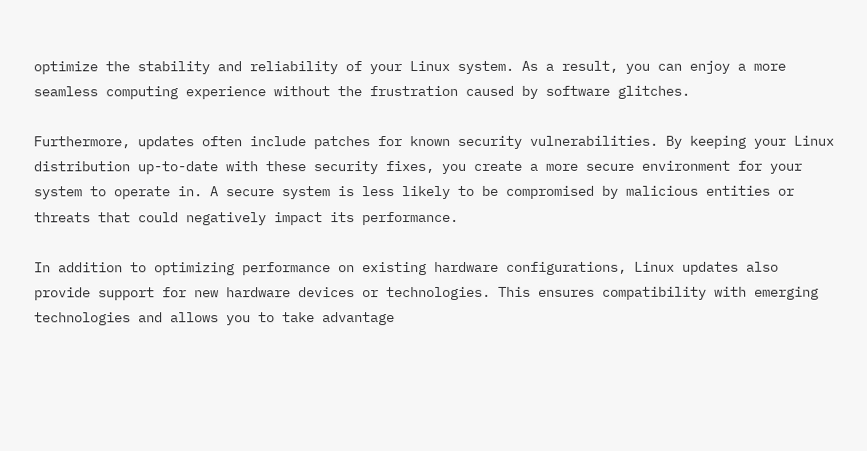optimize the stability and reliability of your Linux system. As a result, you can enjoy a more seamless computing experience without the frustration caused by software glitches.

Furthermore, updates often include patches for known security vulnerabilities. By keeping your Linux distribution up-to-date with these security fixes, you create a more secure environment for your system to operate in. A secure system is less likely to be compromised by malicious entities or threats that could negatively impact its performance.

In addition to optimizing performance on existing hardware configurations, Linux updates also provide support for new hardware devices or technologies. This ensures compatibility with emerging technologies and allows you to take advantage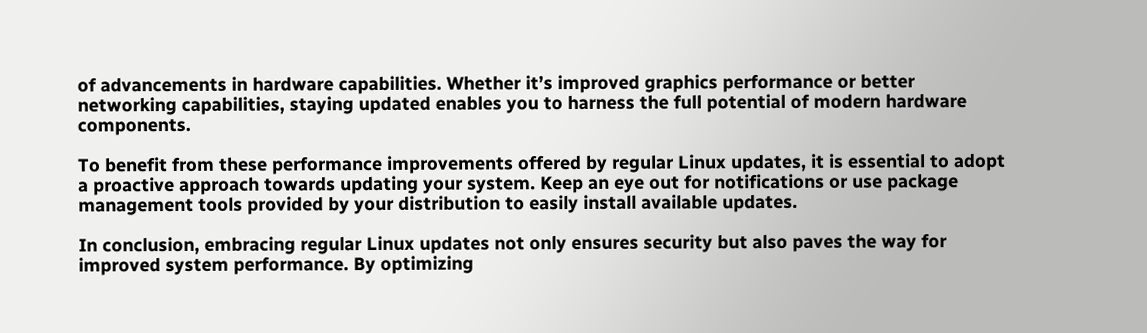of advancements in hardware capabilities. Whether it’s improved graphics performance or better networking capabilities, staying updated enables you to harness the full potential of modern hardware components.

To benefit from these performance improvements offered by regular Linux updates, it is essential to adopt a proactive approach towards updating your system. Keep an eye out for notifications or use package management tools provided by your distribution to easily install available updates.

In conclusion, embracing regular Linux updates not only ensures security but also paves the way for improved system performance. By optimizing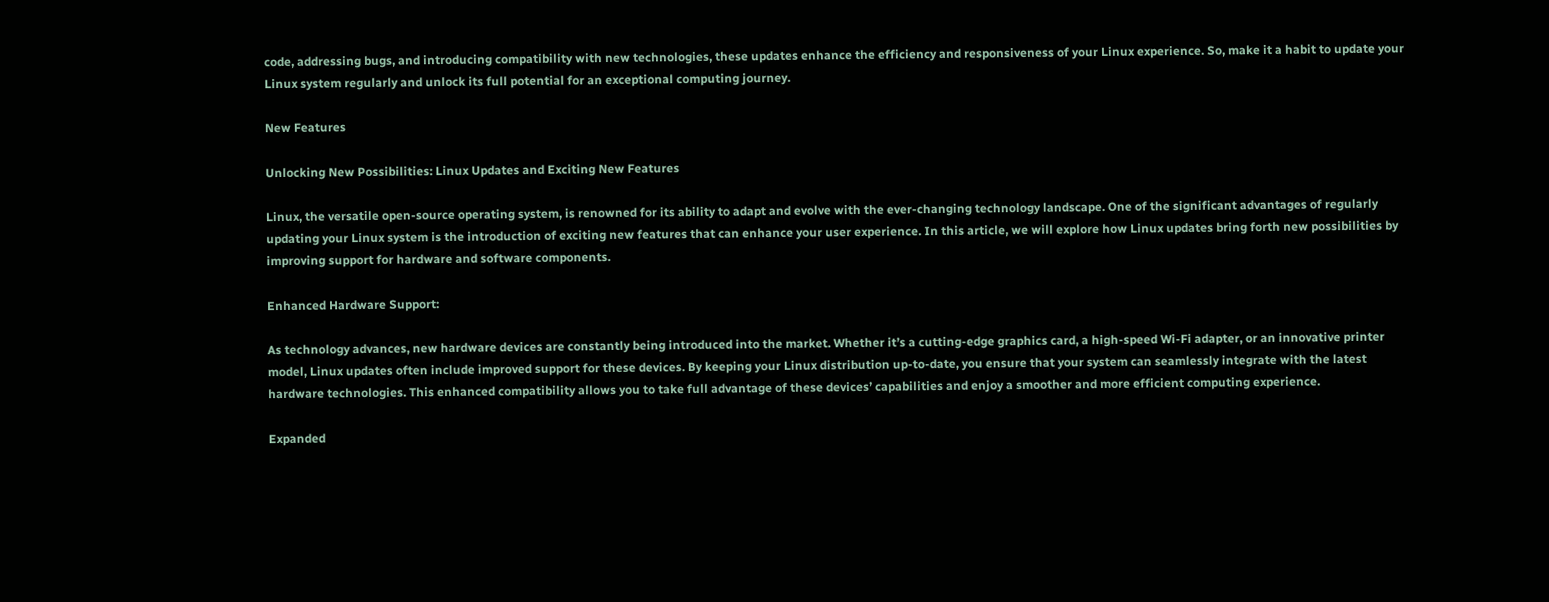code, addressing bugs, and introducing compatibility with new technologies, these updates enhance the efficiency and responsiveness of your Linux experience. So, make it a habit to update your Linux system regularly and unlock its full potential for an exceptional computing journey.

New Features

Unlocking New Possibilities: Linux Updates and Exciting New Features

Linux, the versatile open-source operating system, is renowned for its ability to adapt and evolve with the ever-changing technology landscape. One of the significant advantages of regularly updating your Linux system is the introduction of exciting new features that can enhance your user experience. In this article, we will explore how Linux updates bring forth new possibilities by improving support for hardware and software components.

Enhanced Hardware Support:

As technology advances, new hardware devices are constantly being introduced into the market. Whether it’s a cutting-edge graphics card, a high-speed Wi-Fi adapter, or an innovative printer model, Linux updates often include improved support for these devices. By keeping your Linux distribution up-to-date, you ensure that your system can seamlessly integrate with the latest hardware technologies. This enhanced compatibility allows you to take full advantage of these devices’ capabilities and enjoy a smoother and more efficient computing experience.

Expanded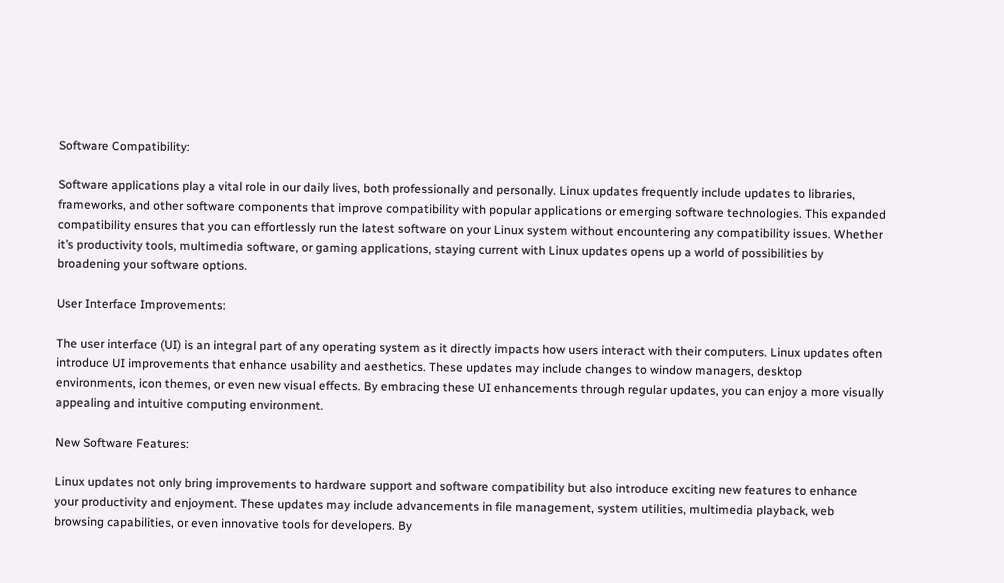Software Compatibility:

Software applications play a vital role in our daily lives, both professionally and personally. Linux updates frequently include updates to libraries, frameworks, and other software components that improve compatibility with popular applications or emerging software technologies. This expanded compatibility ensures that you can effortlessly run the latest software on your Linux system without encountering any compatibility issues. Whether it’s productivity tools, multimedia software, or gaming applications, staying current with Linux updates opens up a world of possibilities by broadening your software options.

User Interface Improvements:

The user interface (UI) is an integral part of any operating system as it directly impacts how users interact with their computers. Linux updates often introduce UI improvements that enhance usability and aesthetics. These updates may include changes to window managers, desktop environments, icon themes, or even new visual effects. By embracing these UI enhancements through regular updates, you can enjoy a more visually appealing and intuitive computing environment.

New Software Features:

Linux updates not only bring improvements to hardware support and software compatibility but also introduce exciting new features to enhance your productivity and enjoyment. These updates may include advancements in file management, system utilities, multimedia playback, web browsing capabilities, or even innovative tools for developers. By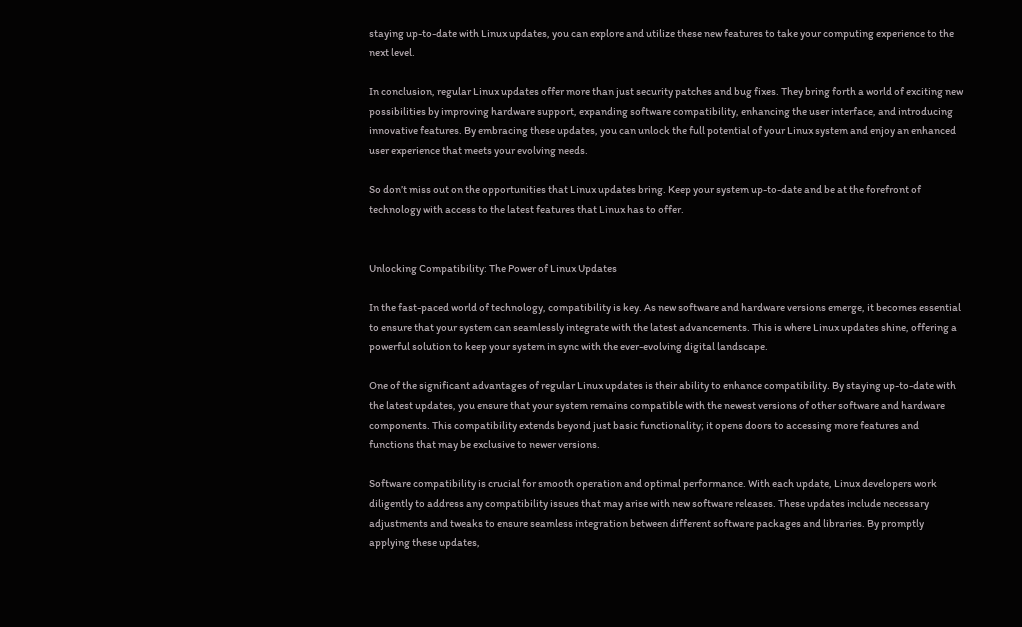staying up-to-date with Linux updates, you can explore and utilize these new features to take your computing experience to the next level.

In conclusion, regular Linux updates offer more than just security patches and bug fixes. They bring forth a world of exciting new possibilities by improving hardware support, expanding software compatibility, enhancing the user interface, and introducing innovative features. By embracing these updates, you can unlock the full potential of your Linux system and enjoy an enhanced user experience that meets your evolving needs.

So don’t miss out on the opportunities that Linux updates bring. Keep your system up-to-date and be at the forefront of technology with access to the latest features that Linux has to offer.


Unlocking Compatibility: The Power of Linux Updates

In the fast-paced world of technology, compatibility is key. As new software and hardware versions emerge, it becomes essential to ensure that your system can seamlessly integrate with the latest advancements. This is where Linux updates shine, offering a powerful solution to keep your system in sync with the ever-evolving digital landscape.

One of the significant advantages of regular Linux updates is their ability to enhance compatibility. By staying up-to-date with the latest updates, you ensure that your system remains compatible with the newest versions of other software and hardware components. This compatibility extends beyond just basic functionality; it opens doors to accessing more features and functions that may be exclusive to newer versions.

Software compatibility is crucial for smooth operation and optimal performance. With each update, Linux developers work diligently to address any compatibility issues that may arise with new software releases. These updates include necessary adjustments and tweaks to ensure seamless integration between different software packages and libraries. By promptly applying these updates,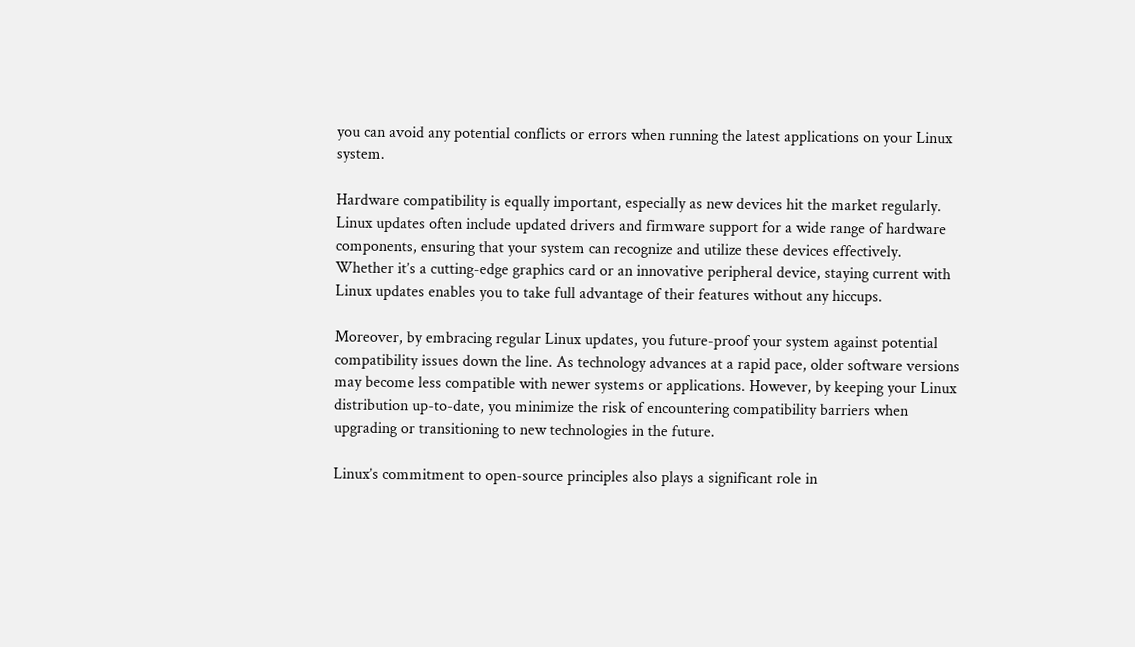you can avoid any potential conflicts or errors when running the latest applications on your Linux system.

Hardware compatibility is equally important, especially as new devices hit the market regularly. Linux updates often include updated drivers and firmware support for a wide range of hardware components, ensuring that your system can recognize and utilize these devices effectively. Whether it’s a cutting-edge graphics card or an innovative peripheral device, staying current with Linux updates enables you to take full advantage of their features without any hiccups.

Moreover, by embracing regular Linux updates, you future-proof your system against potential compatibility issues down the line. As technology advances at a rapid pace, older software versions may become less compatible with newer systems or applications. However, by keeping your Linux distribution up-to-date, you minimize the risk of encountering compatibility barriers when upgrading or transitioning to new technologies in the future.

Linux’s commitment to open-source principles also plays a significant role in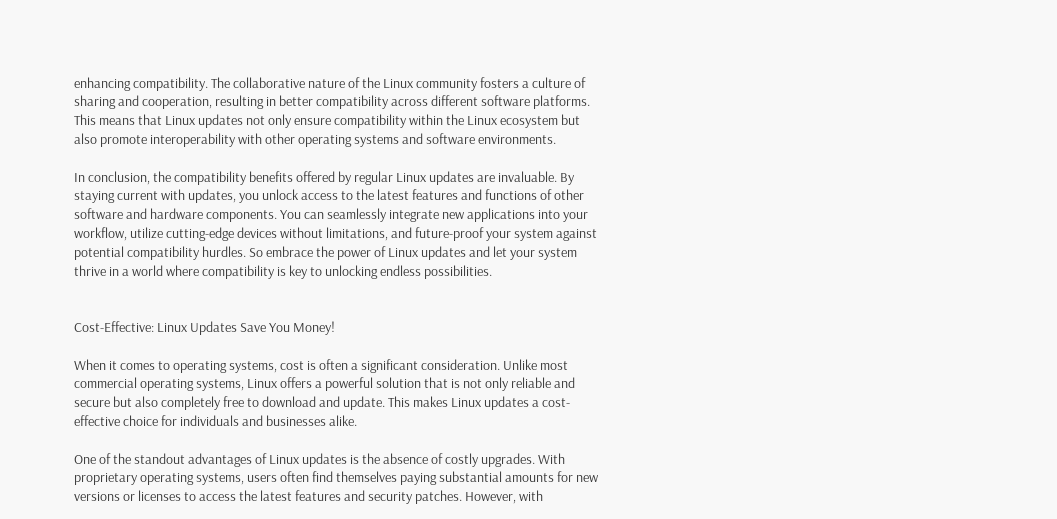enhancing compatibility. The collaborative nature of the Linux community fosters a culture of sharing and cooperation, resulting in better compatibility across different software platforms. This means that Linux updates not only ensure compatibility within the Linux ecosystem but also promote interoperability with other operating systems and software environments.

In conclusion, the compatibility benefits offered by regular Linux updates are invaluable. By staying current with updates, you unlock access to the latest features and functions of other software and hardware components. You can seamlessly integrate new applications into your workflow, utilize cutting-edge devices without limitations, and future-proof your system against potential compatibility hurdles. So embrace the power of Linux updates and let your system thrive in a world where compatibility is key to unlocking endless possibilities.


Cost-Effective: Linux Updates Save You Money!

When it comes to operating systems, cost is often a significant consideration. Unlike most commercial operating systems, Linux offers a powerful solution that is not only reliable and secure but also completely free to download and update. This makes Linux updates a cost-effective choice for individuals and businesses alike.

One of the standout advantages of Linux updates is the absence of costly upgrades. With proprietary operating systems, users often find themselves paying substantial amounts for new versions or licenses to access the latest features and security patches. However, with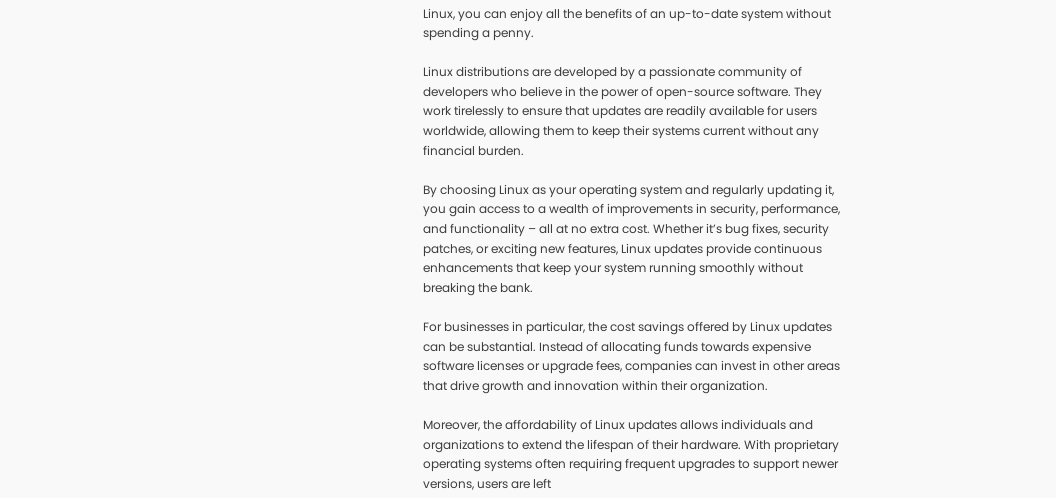Linux, you can enjoy all the benefits of an up-to-date system without spending a penny.

Linux distributions are developed by a passionate community of developers who believe in the power of open-source software. They work tirelessly to ensure that updates are readily available for users worldwide, allowing them to keep their systems current without any financial burden.

By choosing Linux as your operating system and regularly updating it, you gain access to a wealth of improvements in security, performance, and functionality – all at no extra cost. Whether it’s bug fixes, security patches, or exciting new features, Linux updates provide continuous enhancements that keep your system running smoothly without breaking the bank.

For businesses in particular, the cost savings offered by Linux updates can be substantial. Instead of allocating funds towards expensive software licenses or upgrade fees, companies can invest in other areas that drive growth and innovation within their organization.

Moreover, the affordability of Linux updates allows individuals and organizations to extend the lifespan of their hardware. With proprietary operating systems often requiring frequent upgrades to support newer versions, users are left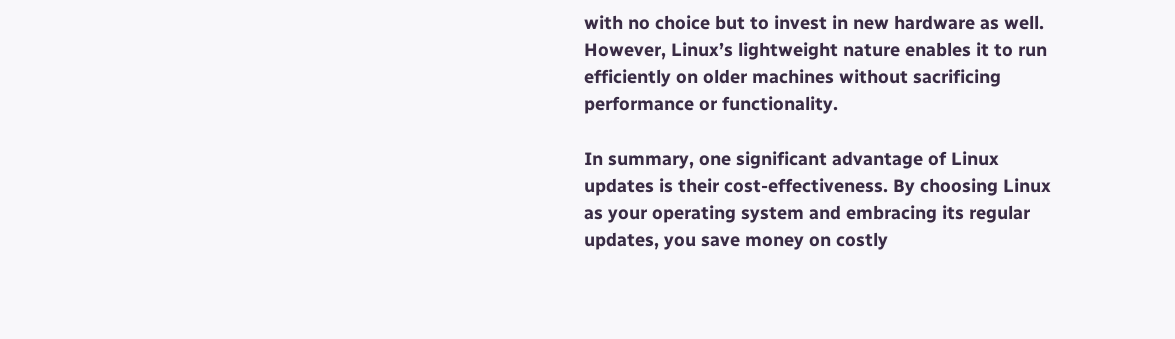with no choice but to invest in new hardware as well. However, Linux’s lightweight nature enables it to run efficiently on older machines without sacrificing performance or functionality.

In summary, one significant advantage of Linux updates is their cost-effectiveness. By choosing Linux as your operating system and embracing its regular updates, you save money on costly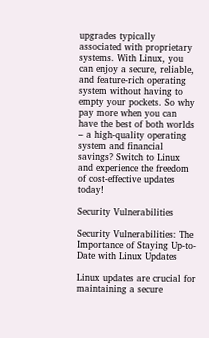upgrades typically associated with proprietary systems. With Linux, you can enjoy a secure, reliable, and feature-rich operating system without having to empty your pockets. So why pay more when you can have the best of both worlds – a high-quality operating system and financial savings? Switch to Linux and experience the freedom of cost-effective updates today!

Security Vulnerabilities

Security Vulnerabilities: The Importance of Staying Up-to-Date with Linux Updates

Linux updates are crucial for maintaining a secure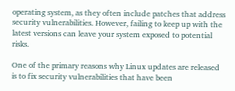operating system, as they often include patches that address security vulnerabilities. However, failing to keep up with the latest versions can leave your system exposed to potential risks.

One of the primary reasons why Linux updates are released is to fix security vulnerabilities that have been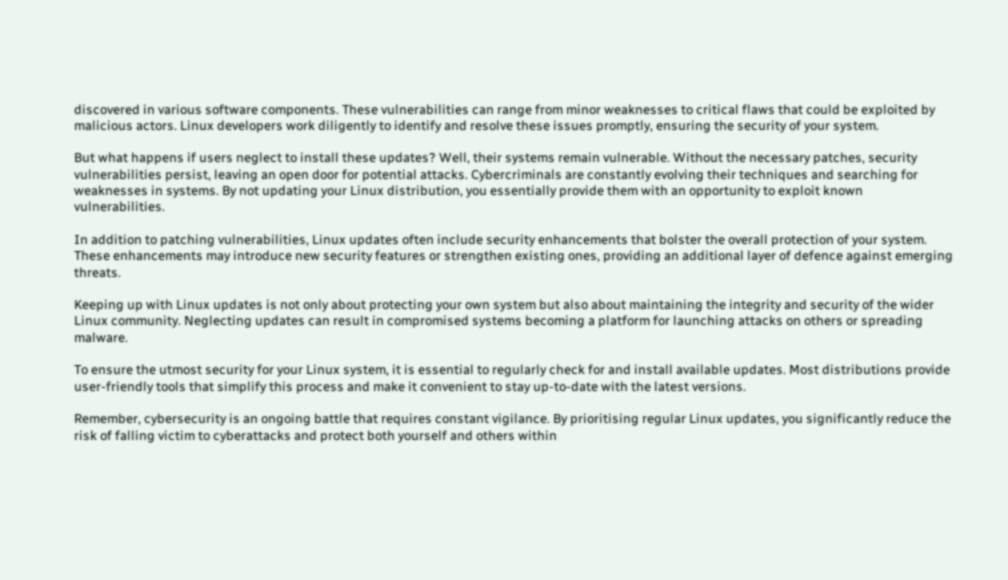discovered in various software components. These vulnerabilities can range from minor weaknesses to critical flaws that could be exploited by malicious actors. Linux developers work diligently to identify and resolve these issues promptly, ensuring the security of your system.

But what happens if users neglect to install these updates? Well, their systems remain vulnerable. Without the necessary patches, security vulnerabilities persist, leaving an open door for potential attacks. Cybercriminals are constantly evolving their techniques and searching for weaknesses in systems. By not updating your Linux distribution, you essentially provide them with an opportunity to exploit known vulnerabilities.

In addition to patching vulnerabilities, Linux updates often include security enhancements that bolster the overall protection of your system. These enhancements may introduce new security features or strengthen existing ones, providing an additional layer of defence against emerging threats.

Keeping up with Linux updates is not only about protecting your own system but also about maintaining the integrity and security of the wider Linux community. Neglecting updates can result in compromised systems becoming a platform for launching attacks on others or spreading malware.

To ensure the utmost security for your Linux system, it is essential to regularly check for and install available updates. Most distributions provide user-friendly tools that simplify this process and make it convenient to stay up-to-date with the latest versions.

Remember, cybersecurity is an ongoing battle that requires constant vigilance. By prioritising regular Linux updates, you significantly reduce the risk of falling victim to cyberattacks and protect both yourself and others within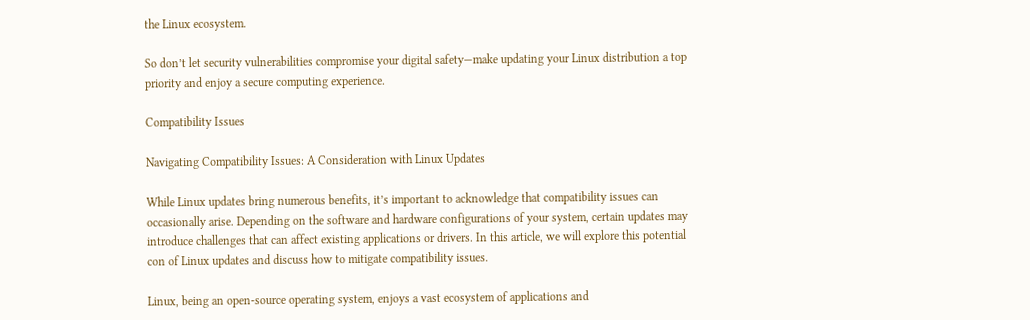the Linux ecosystem.

So don’t let security vulnerabilities compromise your digital safety—make updating your Linux distribution a top priority and enjoy a secure computing experience.

Compatibility Issues

Navigating Compatibility Issues: A Consideration with Linux Updates

While Linux updates bring numerous benefits, it’s important to acknowledge that compatibility issues can occasionally arise. Depending on the software and hardware configurations of your system, certain updates may introduce challenges that can affect existing applications or drivers. In this article, we will explore this potential con of Linux updates and discuss how to mitigate compatibility issues.

Linux, being an open-source operating system, enjoys a vast ecosystem of applications and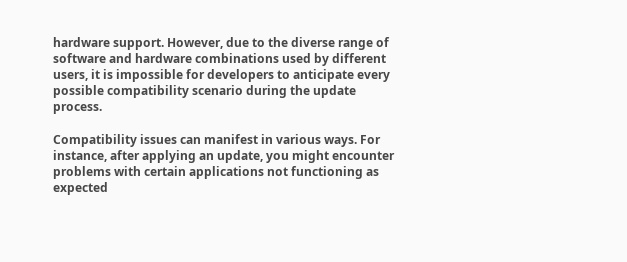hardware support. However, due to the diverse range of software and hardware combinations used by different users, it is impossible for developers to anticipate every possible compatibility scenario during the update process.

Compatibility issues can manifest in various ways. For instance, after applying an update, you might encounter problems with certain applications not functioning as expected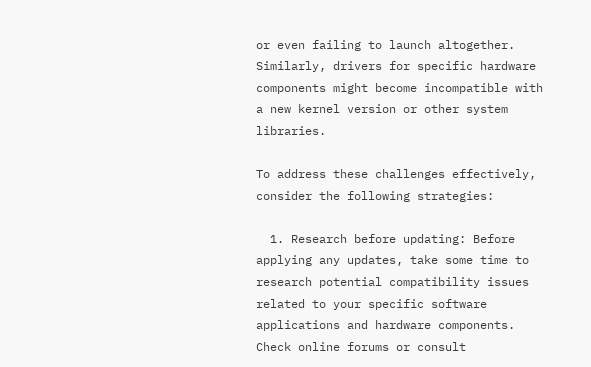or even failing to launch altogether. Similarly, drivers for specific hardware components might become incompatible with a new kernel version or other system libraries.

To address these challenges effectively, consider the following strategies:

  1. Research before updating: Before applying any updates, take some time to research potential compatibility issues related to your specific software applications and hardware components. Check online forums or consult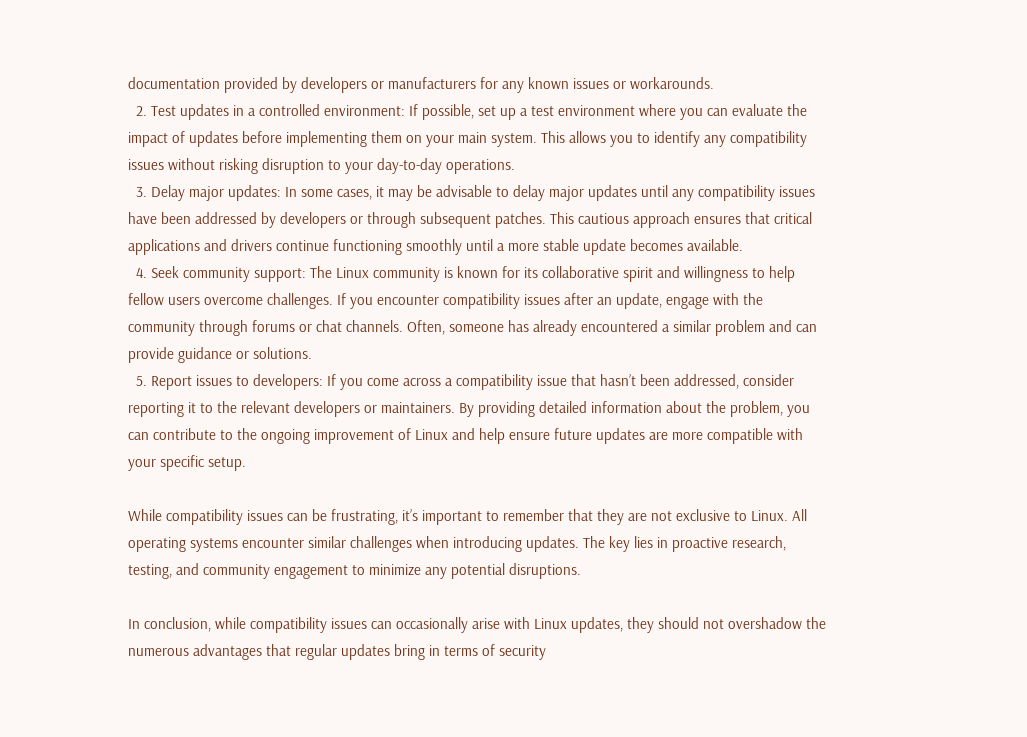documentation provided by developers or manufacturers for any known issues or workarounds.
  2. Test updates in a controlled environment: If possible, set up a test environment where you can evaluate the impact of updates before implementing them on your main system. This allows you to identify any compatibility issues without risking disruption to your day-to-day operations.
  3. Delay major updates: In some cases, it may be advisable to delay major updates until any compatibility issues have been addressed by developers or through subsequent patches. This cautious approach ensures that critical applications and drivers continue functioning smoothly until a more stable update becomes available.
  4. Seek community support: The Linux community is known for its collaborative spirit and willingness to help fellow users overcome challenges. If you encounter compatibility issues after an update, engage with the community through forums or chat channels. Often, someone has already encountered a similar problem and can provide guidance or solutions.
  5. Report issues to developers: If you come across a compatibility issue that hasn’t been addressed, consider reporting it to the relevant developers or maintainers. By providing detailed information about the problem, you can contribute to the ongoing improvement of Linux and help ensure future updates are more compatible with your specific setup.

While compatibility issues can be frustrating, it’s important to remember that they are not exclusive to Linux. All operating systems encounter similar challenges when introducing updates. The key lies in proactive research, testing, and community engagement to minimize any potential disruptions.

In conclusion, while compatibility issues can occasionally arise with Linux updates, they should not overshadow the numerous advantages that regular updates bring in terms of security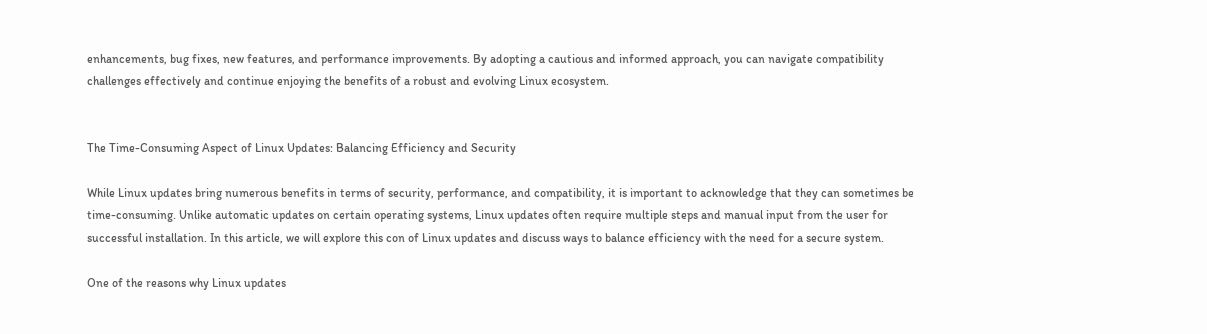enhancements, bug fixes, new features, and performance improvements. By adopting a cautious and informed approach, you can navigate compatibility challenges effectively and continue enjoying the benefits of a robust and evolving Linux ecosystem.


The Time-Consuming Aspect of Linux Updates: Balancing Efficiency and Security

While Linux updates bring numerous benefits in terms of security, performance, and compatibility, it is important to acknowledge that they can sometimes be time-consuming. Unlike automatic updates on certain operating systems, Linux updates often require multiple steps and manual input from the user for successful installation. In this article, we will explore this con of Linux updates and discuss ways to balance efficiency with the need for a secure system.

One of the reasons why Linux updates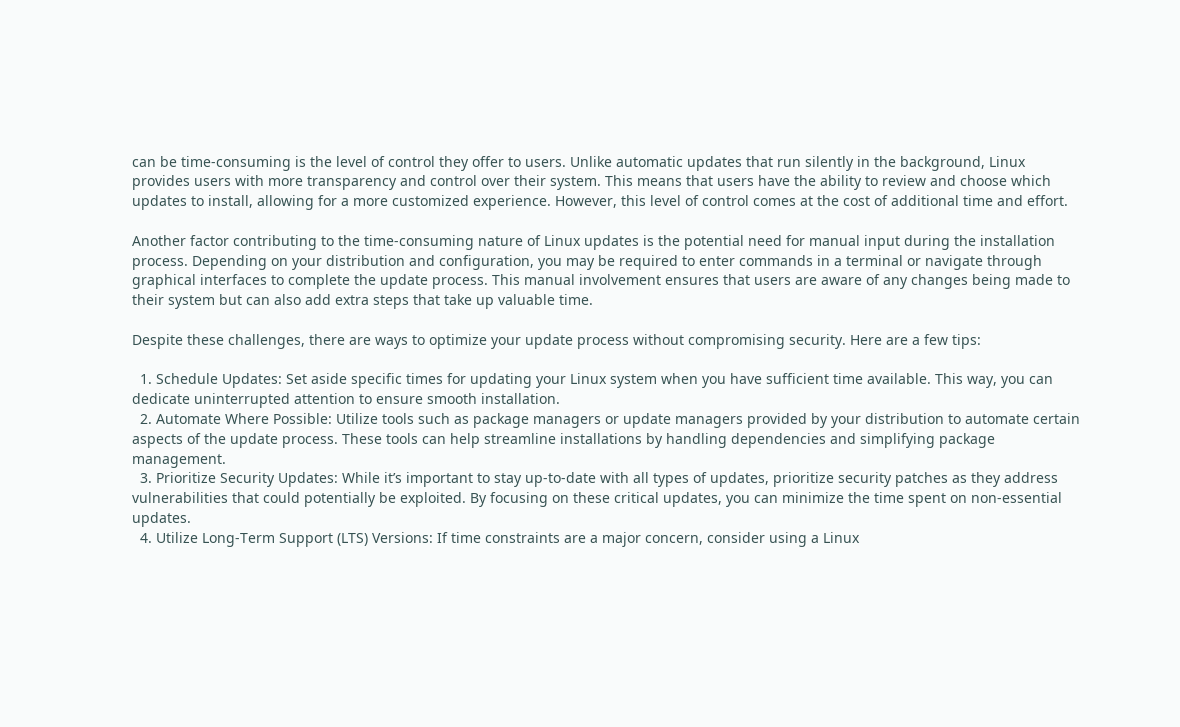can be time-consuming is the level of control they offer to users. Unlike automatic updates that run silently in the background, Linux provides users with more transparency and control over their system. This means that users have the ability to review and choose which updates to install, allowing for a more customized experience. However, this level of control comes at the cost of additional time and effort.

Another factor contributing to the time-consuming nature of Linux updates is the potential need for manual input during the installation process. Depending on your distribution and configuration, you may be required to enter commands in a terminal or navigate through graphical interfaces to complete the update process. This manual involvement ensures that users are aware of any changes being made to their system but can also add extra steps that take up valuable time.

Despite these challenges, there are ways to optimize your update process without compromising security. Here are a few tips:

  1. Schedule Updates: Set aside specific times for updating your Linux system when you have sufficient time available. This way, you can dedicate uninterrupted attention to ensure smooth installation.
  2. Automate Where Possible: Utilize tools such as package managers or update managers provided by your distribution to automate certain aspects of the update process. These tools can help streamline installations by handling dependencies and simplifying package management.
  3. Prioritize Security Updates: While it’s important to stay up-to-date with all types of updates, prioritize security patches as they address vulnerabilities that could potentially be exploited. By focusing on these critical updates, you can minimize the time spent on non-essential updates.
  4. Utilize Long-Term Support (LTS) Versions: If time constraints are a major concern, consider using a Linux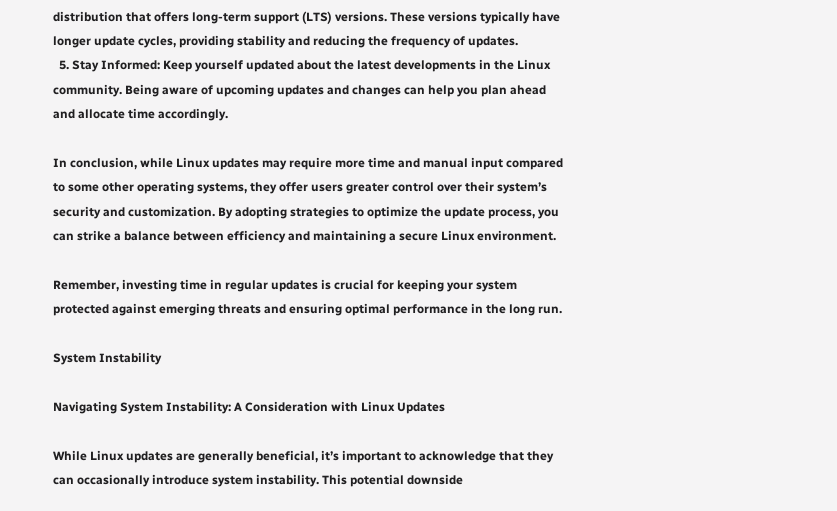distribution that offers long-term support (LTS) versions. These versions typically have longer update cycles, providing stability and reducing the frequency of updates.
  5. Stay Informed: Keep yourself updated about the latest developments in the Linux community. Being aware of upcoming updates and changes can help you plan ahead and allocate time accordingly.

In conclusion, while Linux updates may require more time and manual input compared to some other operating systems, they offer users greater control over their system’s security and customization. By adopting strategies to optimize the update process, you can strike a balance between efficiency and maintaining a secure Linux environment.

Remember, investing time in regular updates is crucial for keeping your system protected against emerging threats and ensuring optimal performance in the long run.

System Instability

Navigating System Instability: A Consideration with Linux Updates

While Linux updates are generally beneficial, it’s important to acknowledge that they can occasionally introduce system instability. This potential downside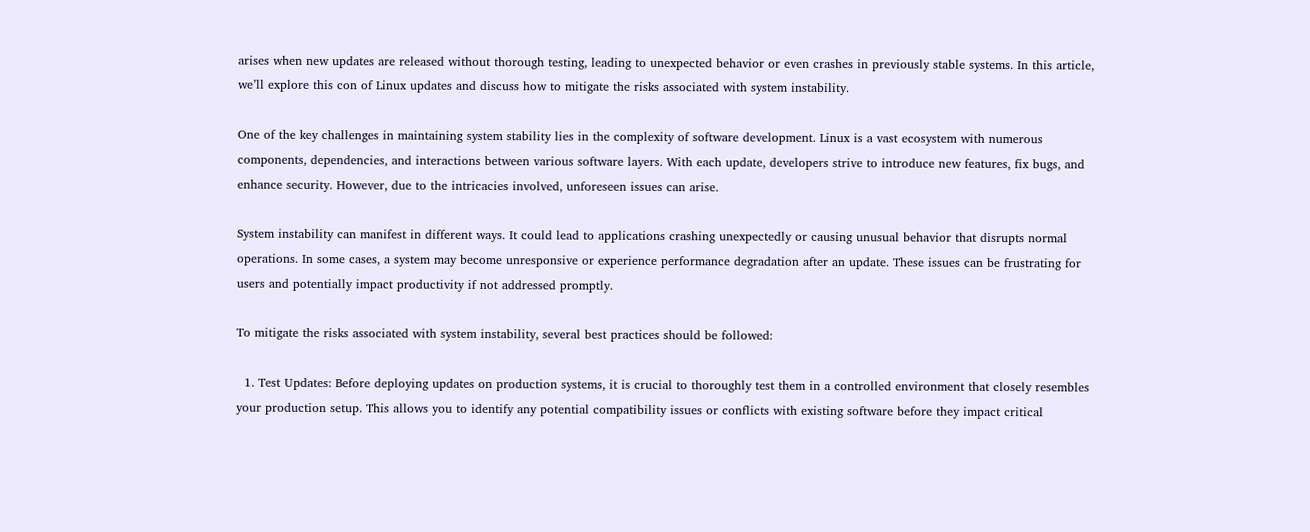arises when new updates are released without thorough testing, leading to unexpected behavior or even crashes in previously stable systems. In this article, we’ll explore this con of Linux updates and discuss how to mitigate the risks associated with system instability.

One of the key challenges in maintaining system stability lies in the complexity of software development. Linux is a vast ecosystem with numerous components, dependencies, and interactions between various software layers. With each update, developers strive to introduce new features, fix bugs, and enhance security. However, due to the intricacies involved, unforeseen issues can arise.

System instability can manifest in different ways. It could lead to applications crashing unexpectedly or causing unusual behavior that disrupts normal operations. In some cases, a system may become unresponsive or experience performance degradation after an update. These issues can be frustrating for users and potentially impact productivity if not addressed promptly.

To mitigate the risks associated with system instability, several best practices should be followed:

  1. Test Updates: Before deploying updates on production systems, it is crucial to thoroughly test them in a controlled environment that closely resembles your production setup. This allows you to identify any potential compatibility issues or conflicts with existing software before they impact critical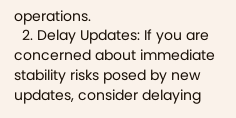operations.
  2. Delay Updates: If you are concerned about immediate stability risks posed by new updates, consider delaying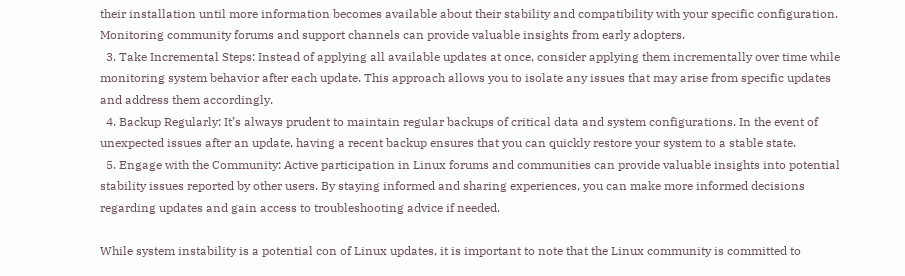their installation until more information becomes available about their stability and compatibility with your specific configuration. Monitoring community forums and support channels can provide valuable insights from early adopters.
  3. Take Incremental Steps: Instead of applying all available updates at once, consider applying them incrementally over time while monitoring system behavior after each update. This approach allows you to isolate any issues that may arise from specific updates and address them accordingly.
  4. Backup Regularly: It’s always prudent to maintain regular backups of critical data and system configurations. In the event of unexpected issues after an update, having a recent backup ensures that you can quickly restore your system to a stable state.
  5. Engage with the Community: Active participation in Linux forums and communities can provide valuable insights into potential stability issues reported by other users. By staying informed and sharing experiences, you can make more informed decisions regarding updates and gain access to troubleshooting advice if needed.

While system instability is a potential con of Linux updates, it is important to note that the Linux community is committed to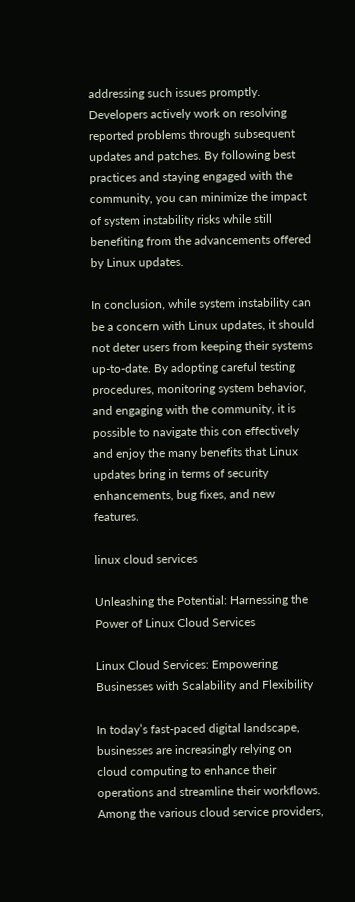addressing such issues promptly. Developers actively work on resolving reported problems through subsequent updates and patches. By following best practices and staying engaged with the community, you can minimize the impact of system instability risks while still benefiting from the advancements offered by Linux updates.

In conclusion, while system instability can be a concern with Linux updates, it should not deter users from keeping their systems up-to-date. By adopting careful testing procedures, monitoring system behavior, and engaging with the community, it is possible to navigate this con effectively and enjoy the many benefits that Linux updates bring in terms of security enhancements, bug fixes, and new features.

linux cloud services

Unleashing the Potential: Harnessing the Power of Linux Cloud Services

Linux Cloud Services: Empowering Businesses with Scalability and Flexibility

In today’s fast-paced digital landscape, businesses are increasingly relying on cloud computing to enhance their operations and streamline their workflows. Among the various cloud service providers,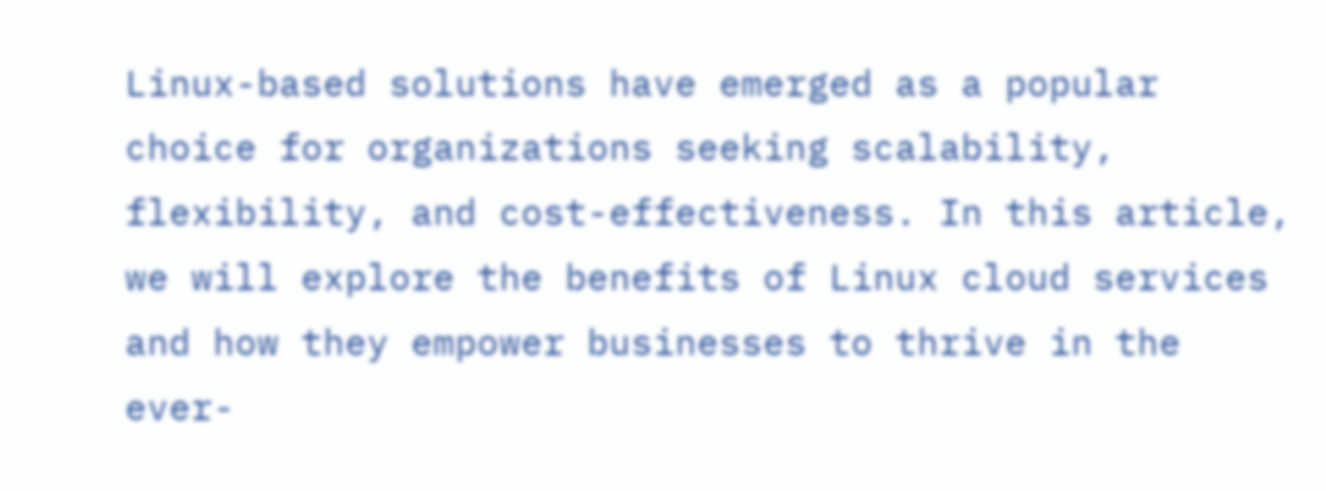Linux-based solutions have emerged as a popular choice for organizations seeking scalability, flexibility, and cost-effectiveness. In this article, we will explore the benefits of Linux cloud services and how they empower businesses to thrive in the ever-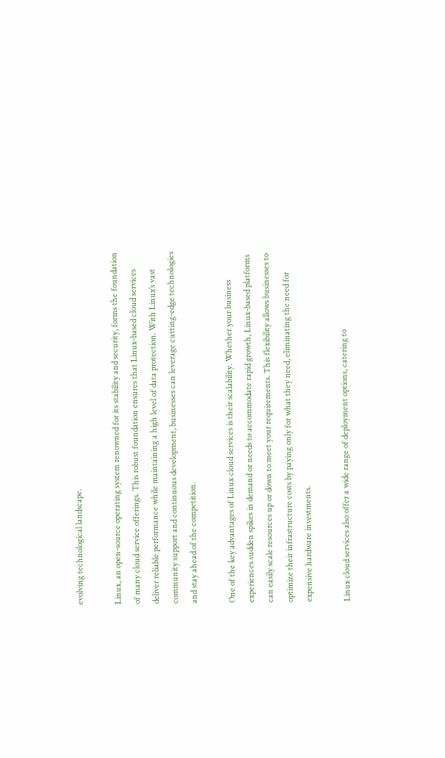evolving technological landscape.

Linux, an open-source operating system renowned for its stability and security, forms the foundation of many cloud service offerings. This robust foundation ensures that Linux-based cloud services deliver reliable performance while maintaining a high level of data protection. With Linux’s vast community support and continuous development, businesses can leverage cutting-edge technologies and stay ahead of the competition.

One of the key advantages of Linux cloud services is their scalability. Whether your business experiences sudden spikes in demand or needs to accommodate rapid growth, Linux-based platforms can easily scale resources up or down to meet your requirements. This flexibility allows businesses to optimize their infrastructure costs by paying only for what they need, eliminating the need for expensive hardware investments.

Linux cloud services also offer a wide range of deployment options, catering to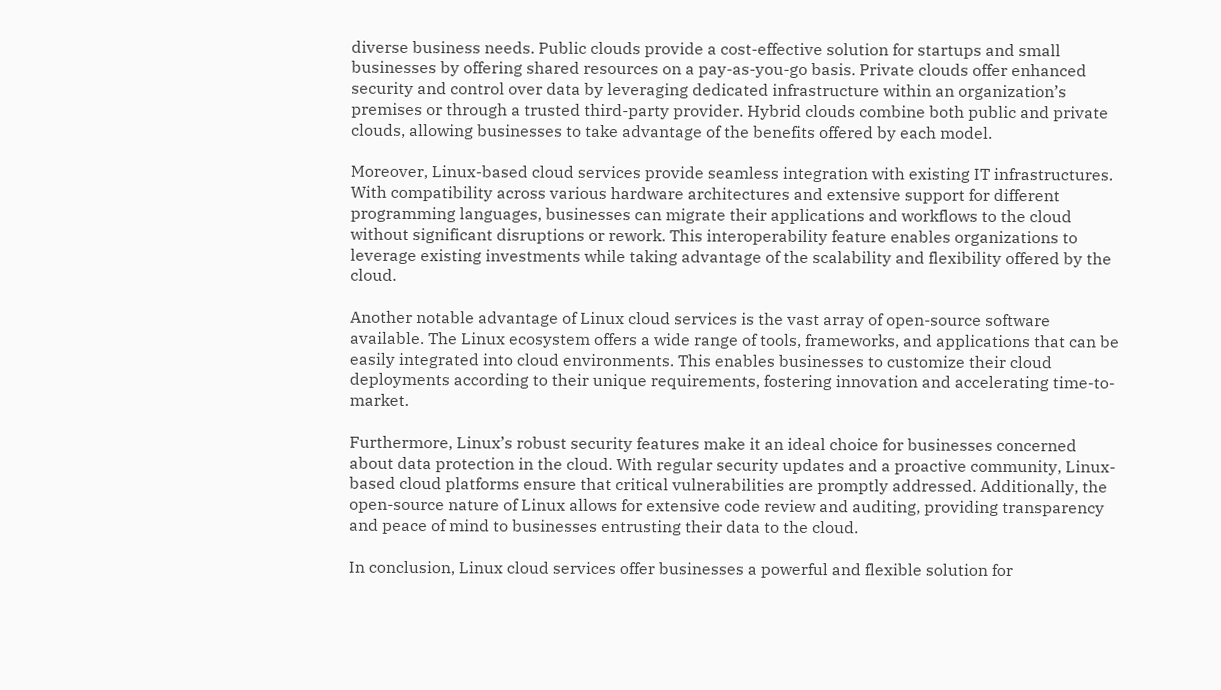diverse business needs. Public clouds provide a cost-effective solution for startups and small businesses by offering shared resources on a pay-as-you-go basis. Private clouds offer enhanced security and control over data by leveraging dedicated infrastructure within an organization’s premises or through a trusted third-party provider. Hybrid clouds combine both public and private clouds, allowing businesses to take advantage of the benefits offered by each model.

Moreover, Linux-based cloud services provide seamless integration with existing IT infrastructures. With compatibility across various hardware architectures and extensive support for different programming languages, businesses can migrate their applications and workflows to the cloud without significant disruptions or rework. This interoperability feature enables organizations to leverage existing investments while taking advantage of the scalability and flexibility offered by the cloud.

Another notable advantage of Linux cloud services is the vast array of open-source software available. The Linux ecosystem offers a wide range of tools, frameworks, and applications that can be easily integrated into cloud environments. This enables businesses to customize their cloud deployments according to their unique requirements, fostering innovation and accelerating time-to-market.

Furthermore, Linux’s robust security features make it an ideal choice for businesses concerned about data protection in the cloud. With regular security updates and a proactive community, Linux-based cloud platforms ensure that critical vulnerabilities are promptly addressed. Additionally, the open-source nature of Linux allows for extensive code review and auditing, providing transparency and peace of mind to businesses entrusting their data to the cloud.

In conclusion, Linux cloud services offer businesses a powerful and flexible solution for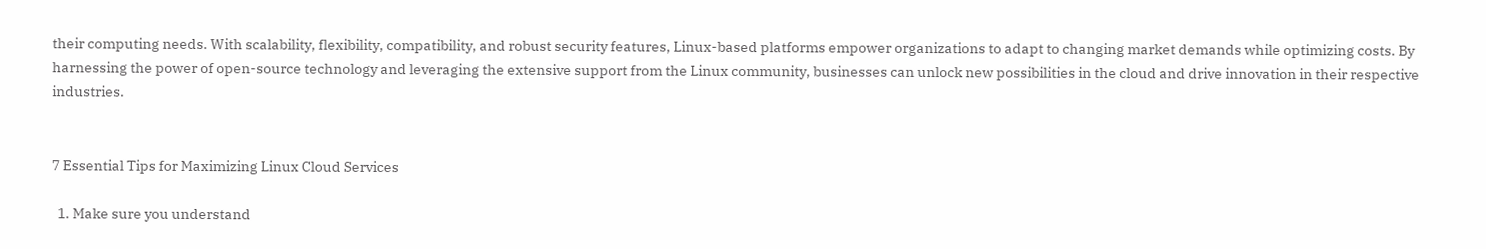their computing needs. With scalability, flexibility, compatibility, and robust security features, Linux-based platforms empower organizations to adapt to changing market demands while optimizing costs. By harnessing the power of open-source technology and leveraging the extensive support from the Linux community, businesses can unlock new possibilities in the cloud and drive innovation in their respective industries.


7 Essential Tips for Maximizing Linux Cloud Services

  1. Make sure you understand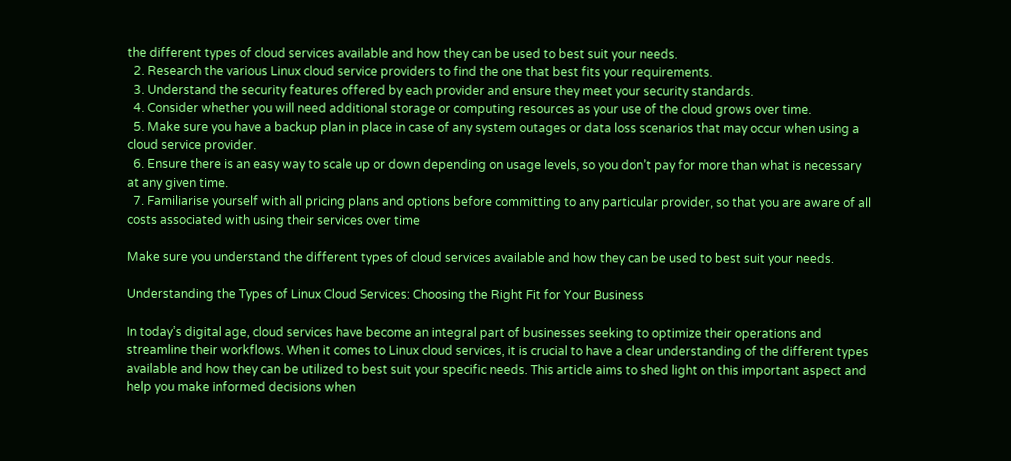the different types of cloud services available and how they can be used to best suit your needs.
  2. Research the various Linux cloud service providers to find the one that best fits your requirements.
  3. Understand the security features offered by each provider and ensure they meet your security standards.
  4. Consider whether you will need additional storage or computing resources as your use of the cloud grows over time.
  5. Make sure you have a backup plan in place in case of any system outages or data loss scenarios that may occur when using a cloud service provider.
  6. Ensure there is an easy way to scale up or down depending on usage levels, so you don’t pay for more than what is necessary at any given time.
  7. Familiarise yourself with all pricing plans and options before committing to any particular provider, so that you are aware of all costs associated with using their services over time

Make sure you understand the different types of cloud services available and how they can be used to best suit your needs.

Understanding the Types of Linux Cloud Services: Choosing the Right Fit for Your Business

In today’s digital age, cloud services have become an integral part of businesses seeking to optimize their operations and streamline their workflows. When it comes to Linux cloud services, it is crucial to have a clear understanding of the different types available and how they can be utilized to best suit your specific needs. This article aims to shed light on this important aspect and help you make informed decisions when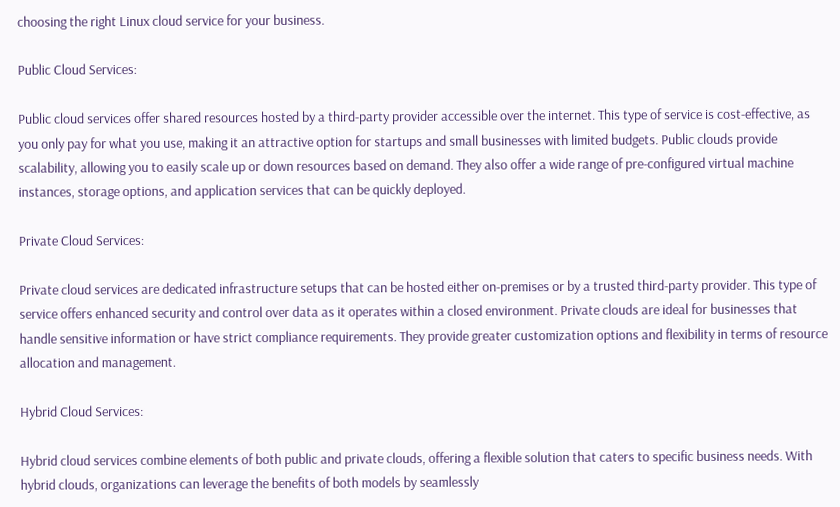choosing the right Linux cloud service for your business.

Public Cloud Services:

Public cloud services offer shared resources hosted by a third-party provider accessible over the internet. This type of service is cost-effective, as you only pay for what you use, making it an attractive option for startups and small businesses with limited budgets. Public clouds provide scalability, allowing you to easily scale up or down resources based on demand. They also offer a wide range of pre-configured virtual machine instances, storage options, and application services that can be quickly deployed.

Private Cloud Services:

Private cloud services are dedicated infrastructure setups that can be hosted either on-premises or by a trusted third-party provider. This type of service offers enhanced security and control over data as it operates within a closed environment. Private clouds are ideal for businesses that handle sensitive information or have strict compliance requirements. They provide greater customization options and flexibility in terms of resource allocation and management.

Hybrid Cloud Services:

Hybrid cloud services combine elements of both public and private clouds, offering a flexible solution that caters to specific business needs. With hybrid clouds, organizations can leverage the benefits of both models by seamlessly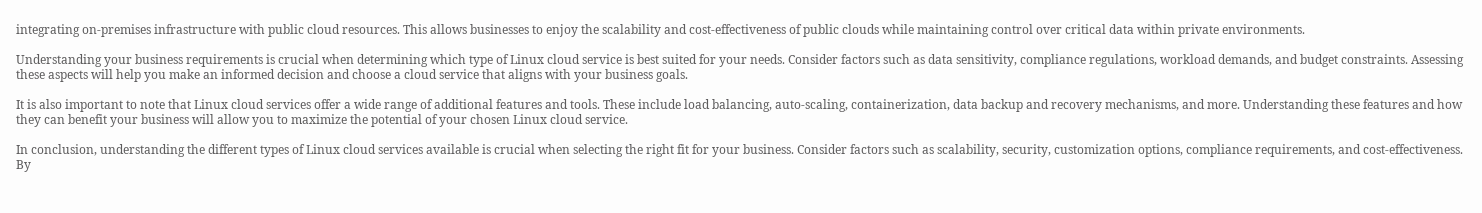integrating on-premises infrastructure with public cloud resources. This allows businesses to enjoy the scalability and cost-effectiveness of public clouds while maintaining control over critical data within private environments.

Understanding your business requirements is crucial when determining which type of Linux cloud service is best suited for your needs. Consider factors such as data sensitivity, compliance regulations, workload demands, and budget constraints. Assessing these aspects will help you make an informed decision and choose a cloud service that aligns with your business goals.

It is also important to note that Linux cloud services offer a wide range of additional features and tools. These include load balancing, auto-scaling, containerization, data backup and recovery mechanisms, and more. Understanding these features and how they can benefit your business will allow you to maximize the potential of your chosen Linux cloud service.

In conclusion, understanding the different types of Linux cloud services available is crucial when selecting the right fit for your business. Consider factors such as scalability, security, customization options, compliance requirements, and cost-effectiveness. By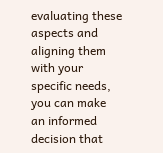evaluating these aspects and aligning them with your specific needs, you can make an informed decision that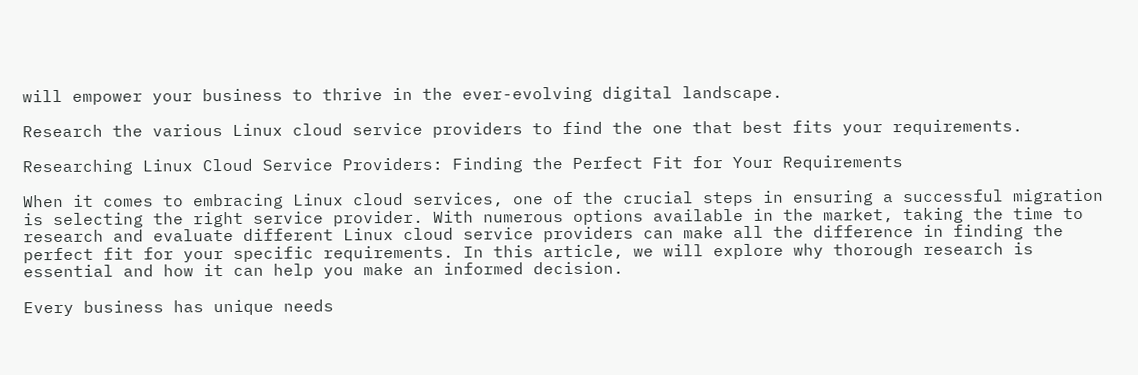will empower your business to thrive in the ever-evolving digital landscape.

Research the various Linux cloud service providers to find the one that best fits your requirements.

Researching Linux Cloud Service Providers: Finding the Perfect Fit for Your Requirements

When it comes to embracing Linux cloud services, one of the crucial steps in ensuring a successful migration is selecting the right service provider. With numerous options available in the market, taking the time to research and evaluate different Linux cloud service providers can make all the difference in finding the perfect fit for your specific requirements. In this article, we will explore why thorough research is essential and how it can help you make an informed decision.

Every business has unique needs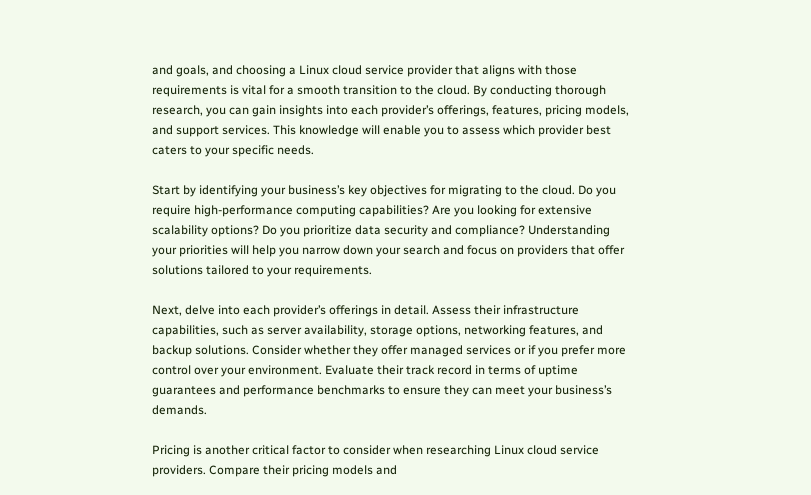and goals, and choosing a Linux cloud service provider that aligns with those requirements is vital for a smooth transition to the cloud. By conducting thorough research, you can gain insights into each provider’s offerings, features, pricing models, and support services. This knowledge will enable you to assess which provider best caters to your specific needs.

Start by identifying your business’s key objectives for migrating to the cloud. Do you require high-performance computing capabilities? Are you looking for extensive scalability options? Do you prioritize data security and compliance? Understanding your priorities will help you narrow down your search and focus on providers that offer solutions tailored to your requirements.

Next, delve into each provider’s offerings in detail. Assess their infrastructure capabilities, such as server availability, storage options, networking features, and backup solutions. Consider whether they offer managed services or if you prefer more control over your environment. Evaluate their track record in terms of uptime guarantees and performance benchmarks to ensure they can meet your business’s demands.

Pricing is another critical factor to consider when researching Linux cloud service providers. Compare their pricing models and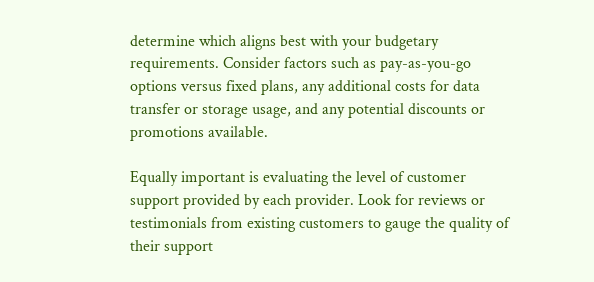determine which aligns best with your budgetary requirements. Consider factors such as pay-as-you-go options versus fixed plans, any additional costs for data transfer or storage usage, and any potential discounts or promotions available.

Equally important is evaluating the level of customer support provided by each provider. Look for reviews or testimonials from existing customers to gauge the quality of their support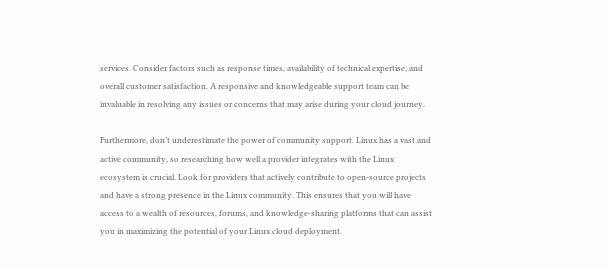services. Consider factors such as response times, availability of technical expertise, and overall customer satisfaction. A responsive and knowledgeable support team can be invaluable in resolving any issues or concerns that may arise during your cloud journey.

Furthermore, don’t underestimate the power of community support. Linux has a vast and active community, so researching how well a provider integrates with the Linux ecosystem is crucial. Look for providers that actively contribute to open-source projects and have a strong presence in the Linux community. This ensures that you will have access to a wealth of resources, forums, and knowledge-sharing platforms that can assist you in maximizing the potential of your Linux cloud deployment.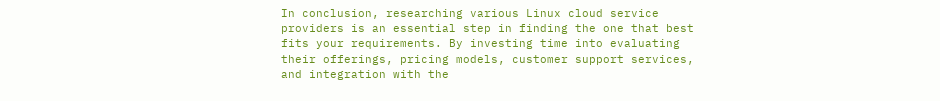In conclusion, researching various Linux cloud service providers is an essential step in finding the one that best fits your requirements. By investing time into evaluating their offerings, pricing models, customer support services, and integration with the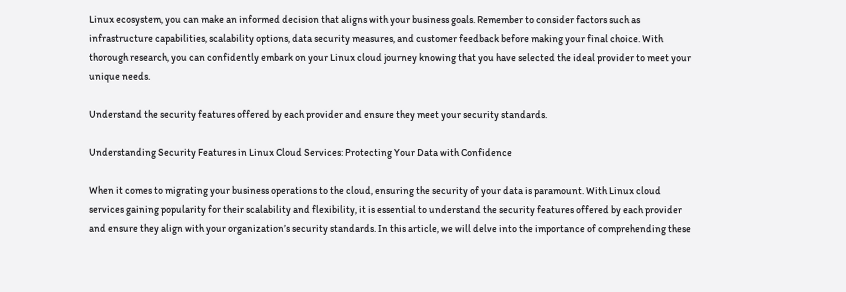Linux ecosystem, you can make an informed decision that aligns with your business goals. Remember to consider factors such as infrastructure capabilities, scalability options, data security measures, and customer feedback before making your final choice. With thorough research, you can confidently embark on your Linux cloud journey knowing that you have selected the ideal provider to meet your unique needs.

Understand the security features offered by each provider and ensure they meet your security standards.

Understanding Security Features in Linux Cloud Services: Protecting Your Data with Confidence

When it comes to migrating your business operations to the cloud, ensuring the security of your data is paramount. With Linux cloud services gaining popularity for their scalability and flexibility, it is essential to understand the security features offered by each provider and ensure they align with your organization’s security standards. In this article, we will delve into the importance of comprehending these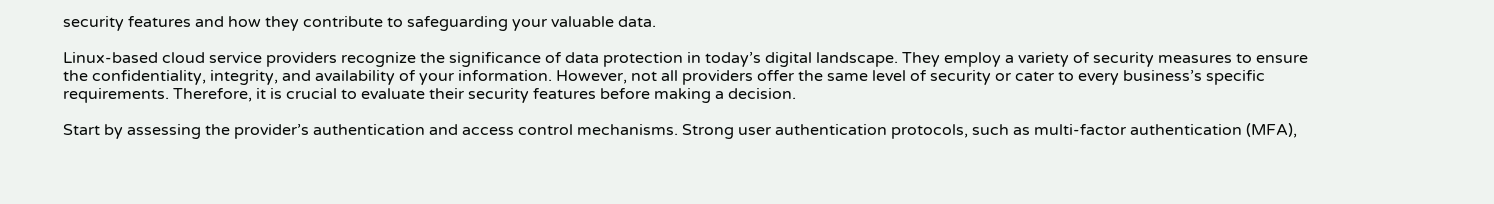security features and how they contribute to safeguarding your valuable data.

Linux-based cloud service providers recognize the significance of data protection in today’s digital landscape. They employ a variety of security measures to ensure the confidentiality, integrity, and availability of your information. However, not all providers offer the same level of security or cater to every business’s specific requirements. Therefore, it is crucial to evaluate their security features before making a decision.

Start by assessing the provider’s authentication and access control mechanisms. Strong user authentication protocols, such as multi-factor authentication (MFA),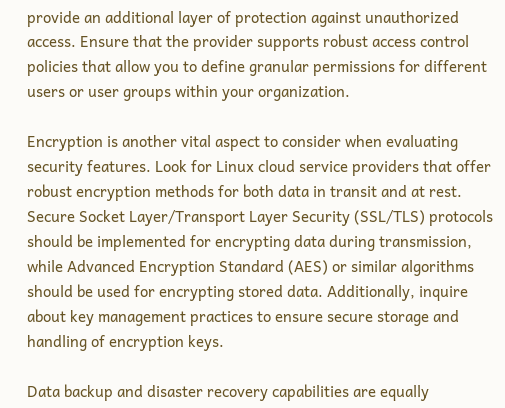provide an additional layer of protection against unauthorized access. Ensure that the provider supports robust access control policies that allow you to define granular permissions for different users or user groups within your organization.

Encryption is another vital aspect to consider when evaluating security features. Look for Linux cloud service providers that offer robust encryption methods for both data in transit and at rest. Secure Socket Layer/Transport Layer Security (SSL/TLS) protocols should be implemented for encrypting data during transmission, while Advanced Encryption Standard (AES) or similar algorithms should be used for encrypting stored data. Additionally, inquire about key management practices to ensure secure storage and handling of encryption keys.

Data backup and disaster recovery capabilities are equally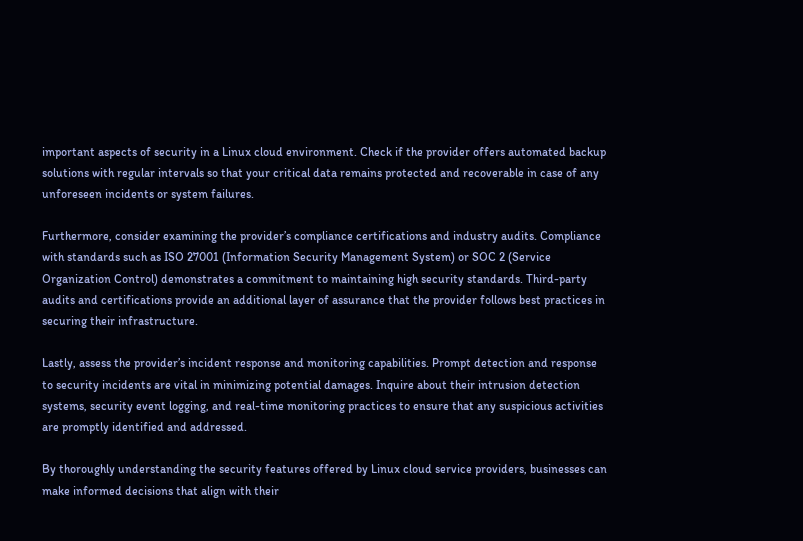important aspects of security in a Linux cloud environment. Check if the provider offers automated backup solutions with regular intervals so that your critical data remains protected and recoverable in case of any unforeseen incidents or system failures.

Furthermore, consider examining the provider’s compliance certifications and industry audits. Compliance with standards such as ISO 27001 (Information Security Management System) or SOC 2 (Service Organization Control) demonstrates a commitment to maintaining high security standards. Third-party audits and certifications provide an additional layer of assurance that the provider follows best practices in securing their infrastructure.

Lastly, assess the provider’s incident response and monitoring capabilities. Prompt detection and response to security incidents are vital in minimizing potential damages. Inquire about their intrusion detection systems, security event logging, and real-time monitoring practices to ensure that any suspicious activities are promptly identified and addressed.

By thoroughly understanding the security features offered by Linux cloud service providers, businesses can make informed decisions that align with their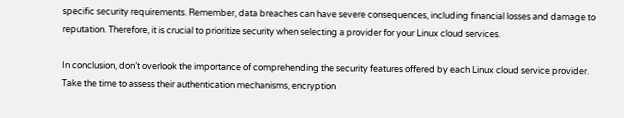specific security requirements. Remember, data breaches can have severe consequences, including financial losses and damage to reputation. Therefore, it is crucial to prioritize security when selecting a provider for your Linux cloud services.

In conclusion, don’t overlook the importance of comprehending the security features offered by each Linux cloud service provider. Take the time to assess their authentication mechanisms, encryption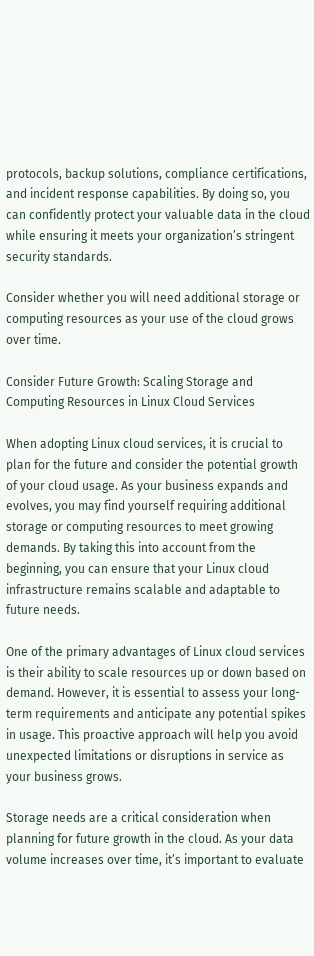protocols, backup solutions, compliance certifications, and incident response capabilities. By doing so, you can confidently protect your valuable data in the cloud while ensuring it meets your organization’s stringent security standards.

Consider whether you will need additional storage or computing resources as your use of the cloud grows over time.

Consider Future Growth: Scaling Storage and Computing Resources in Linux Cloud Services

When adopting Linux cloud services, it is crucial to plan for the future and consider the potential growth of your cloud usage. As your business expands and evolves, you may find yourself requiring additional storage or computing resources to meet growing demands. By taking this into account from the beginning, you can ensure that your Linux cloud infrastructure remains scalable and adaptable to future needs.

One of the primary advantages of Linux cloud services is their ability to scale resources up or down based on demand. However, it is essential to assess your long-term requirements and anticipate any potential spikes in usage. This proactive approach will help you avoid unexpected limitations or disruptions in service as your business grows.

Storage needs are a critical consideration when planning for future growth in the cloud. As your data volume increases over time, it’s important to evaluate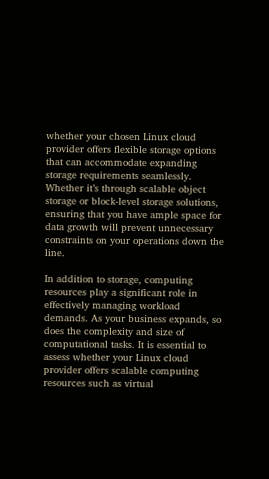whether your chosen Linux cloud provider offers flexible storage options that can accommodate expanding storage requirements seamlessly. Whether it’s through scalable object storage or block-level storage solutions, ensuring that you have ample space for data growth will prevent unnecessary constraints on your operations down the line.

In addition to storage, computing resources play a significant role in effectively managing workload demands. As your business expands, so does the complexity and size of computational tasks. It is essential to assess whether your Linux cloud provider offers scalable computing resources such as virtual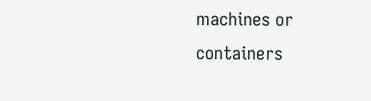machines or containers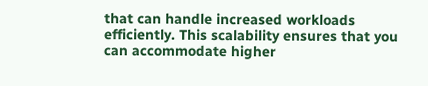that can handle increased workloads efficiently. This scalability ensures that you can accommodate higher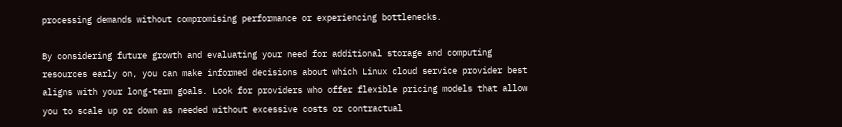processing demands without compromising performance or experiencing bottlenecks.

By considering future growth and evaluating your need for additional storage and computing resources early on, you can make informed decisions about which Linux cloud service provider best aligns with your long-term goals. Look for providers who offer flexible pricing models that allow you to scale up or down as needed without excessive costs or contractual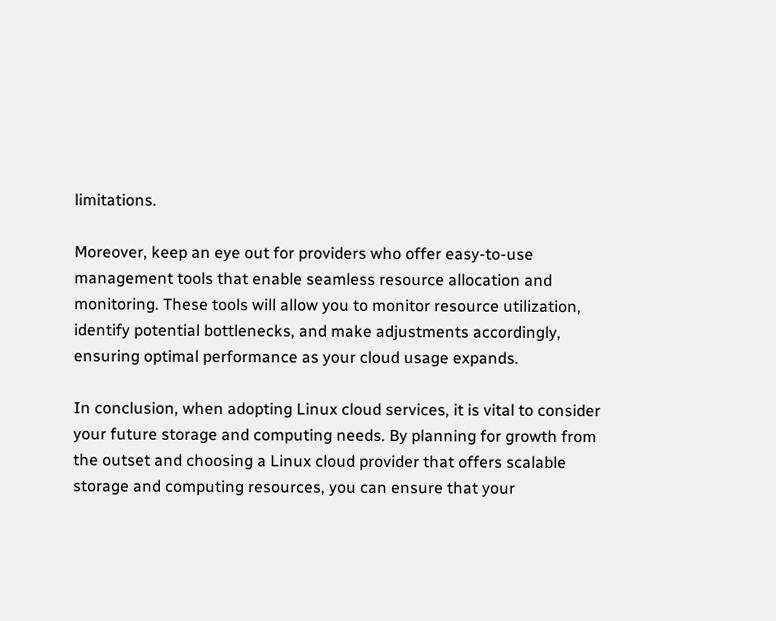limitations.

Moreover, keep an eye out for providers who offer easy-to-use management tools that enable seamless resource allocation and monitoring. These tools will allow you to monitor resource utilization, identify potential bottlenecks, and make adjustments accordingly, ensuring optimal performance as your cloud usage expands.

In conclusion, when adopting Linux cloud services, it is vital to consider your future storage and computing needs. By planning for growth from the outset and choosing a Linux cloud provider that offers scalable storage and computing resources, you can ensure that your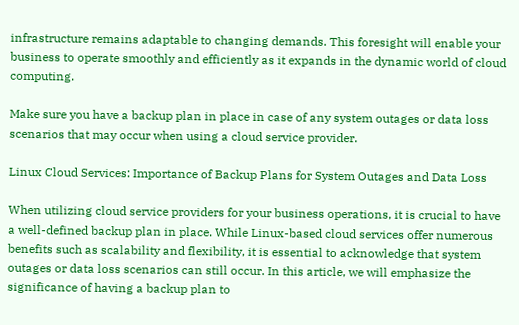infrastructure remains adaptable to changing demands. This foresight will enable your business to operate smoothly and efficiently as it expands in the dynamic world of cloud computing.

Make sure you have a backup plan in place in case of any system outages or data loss scenarios that may occur when using a cloud service provider.

Linux Cloud Services: Importance of Backup Plans for System Outages and Data Loss

When utilizing cloud service providers for your business operations, it is crucial to have a well-defined backup plan in place. While Linux-based cloud services offer numerous benefits such as scalability and flexibility, it is essential to acknowledge that system outages or data loss scenarios can still occur. In this article, we will emphasize the significance of having a backup plan to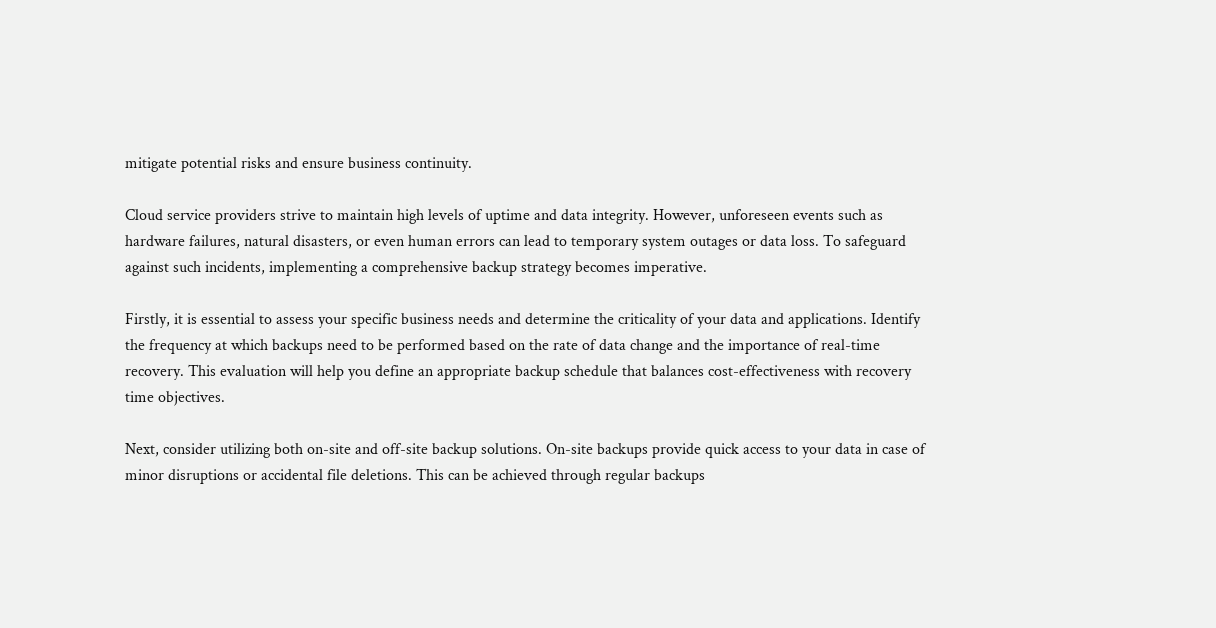mitigate potential risks and ensure business continuity.

Cloud service providers strive to maintain high levels of uptime and data integrity. However, unforeseen events such as hardware failures, natural disasters, or even human errors can lead to temporary system outages or data loss. To safeguard against such incidents, implementing a comprehensive backup strategy becomes imperative.

Firstly, it is essential to assess your specific business needs and determine the criticality of your data and applications. Identify the frequency at which backups need to be performed based on the rate of data change and the importance of real-time recovery. This evaluation will help you define an appropriate backup schedule that balances cost-effectiveness with recovery time objectives.

Next, consider utilizing both on-site and off-site backup solutions. On-site backups provide quick access to your data in case of minor disruptions or accidental file deletions. This can be achieved through regular backups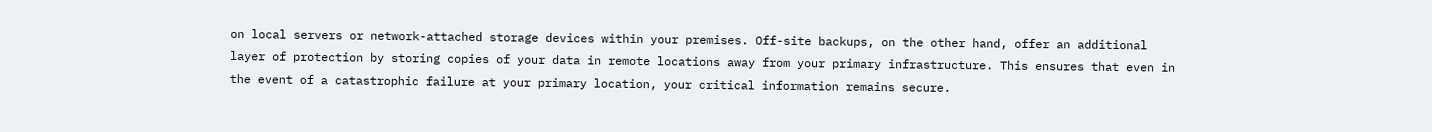on local servers or network-attached storage devices within your premises. Off-site backups, on the other hand, offer an additional layer of protection by storing copies of your data in remote locations away from your primary infrastructure. This ensures that even in the event of a catastrophic failure at your primary location, your critical information remains secure.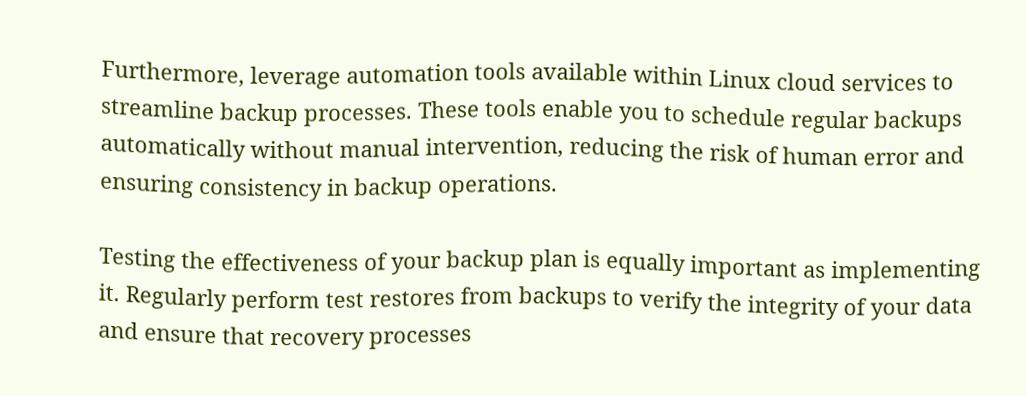Furthermore, leverage automation tools available within Linux cloud services to streamline backup processes. These tools enable you to schedule regular backups automatically without manual intervention, reducing the risk of human error and ensuring consistency in backup operations.

Testing the effectiveness of your backup plan is equally important as implementing it. Regularly perform test restores from backups to verify the integrity of your data and ensure that recovery processes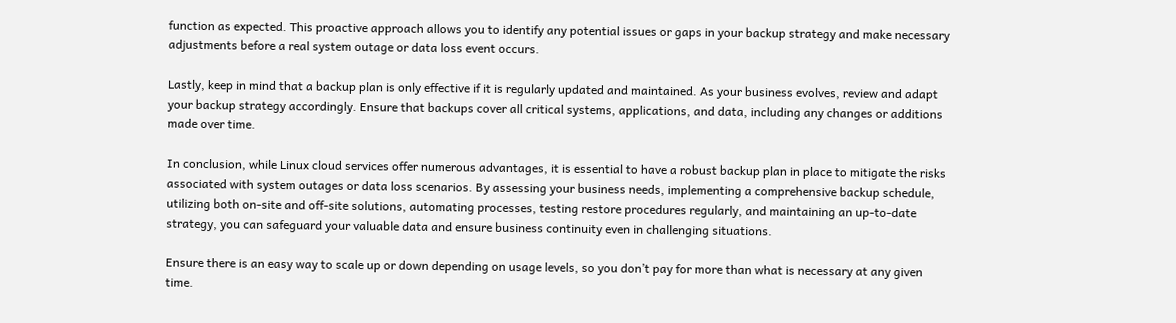function as expected. This proactive approach allows you to identify any potential issues or gaps in your backup strategy and make necessary adjustments before a real system outage or data loss event occurs.

Lastly, keep in mind that a backup plan is only effective if it is regularly updated and maintained. As your business evolves, review and adapt your backup strategy accordingly. Ensure that backups cover all critical systems, applications, and data, including any changes or additions made over time.

In conclusion, while Linux cloud services offer numerous advantages, it is essential to have a robust backup plan in place to mitigate the risks associated with system outages or data loss scenarios. By assessing your business needs, implementing a comprehensive backup schedule, utilizing both on-site and off-site solutions, automating processes, testing restore procedures regularly, and maintaining an up-to-date strategy, you can safeguard your valuable data and ensure business continuity even in challenging situations.

Ensure there is an easy way to scale up or down depending on usage levels, so you don’t pay for more than what is necessary at any given time.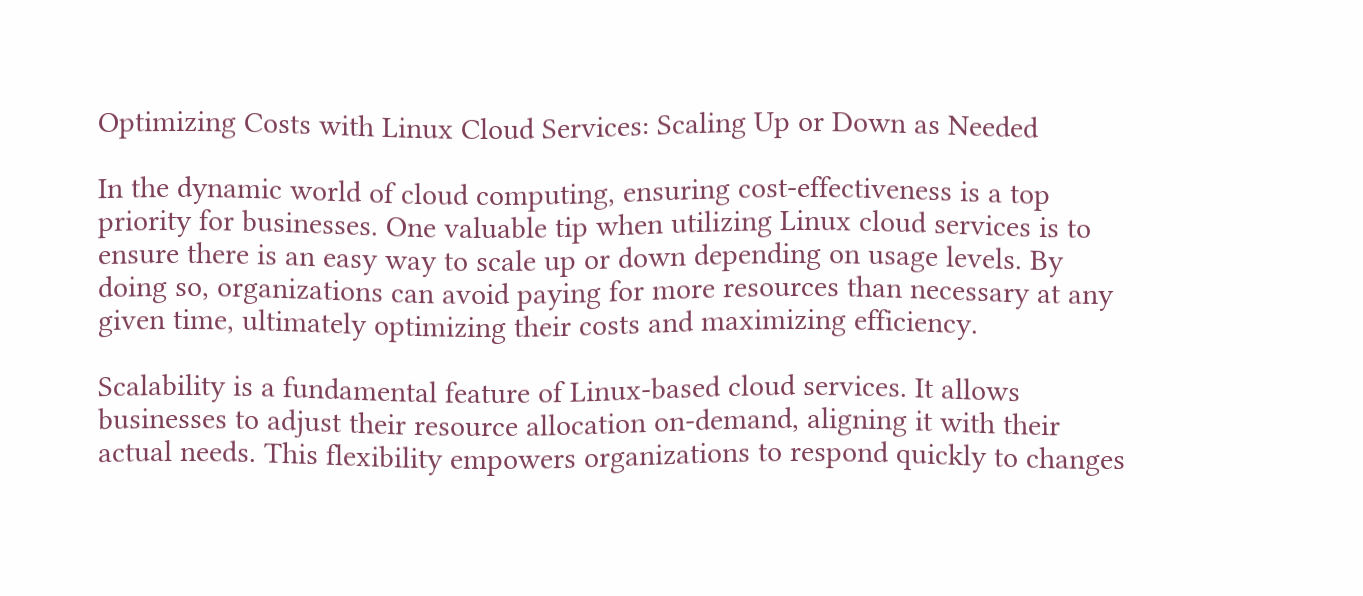Optimizing Costs with Linux Cloud Services: Scaling Up or Down as Needed

In the dynamic world of cloud computing, ensuring cost-effectiveness is a top priority for businesses. One valuable tip when utilizing Linux cloud services is to ensure there is an easy way to scale up or down depending on usage levels. By doing so, organizations can avoid paying for more resources than necessary at any given time, ultimately optimizing their costs and maximizing efficiency.

Scalability is a fundamental feature of Linux-based cloud services. It allows businesses to adjust their resource allocation on-demand, aligning it with their actual needs. This flexibility empowers organizations to respond quickly to changes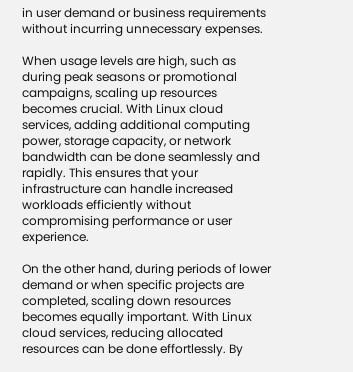in user demand or business requirements without incurring unnecessary expenses.

When usage levels are high, such as during peak seasons or promotional campaigns, scaling up resources becomes crucial. With Linux cloud services, adding additional computing power, storage capacity, or network bandwidth can be done seamlessly and rapidly. This ensures that your infrastructure can handle increased workloads efficiently without compromising performance or user experience.

On the other hand, during periods of lower demand or when specific projects are completed, scaling down resources becomes equally important. With Linux cloud services, reducing allocated resources can be done effortlessly. By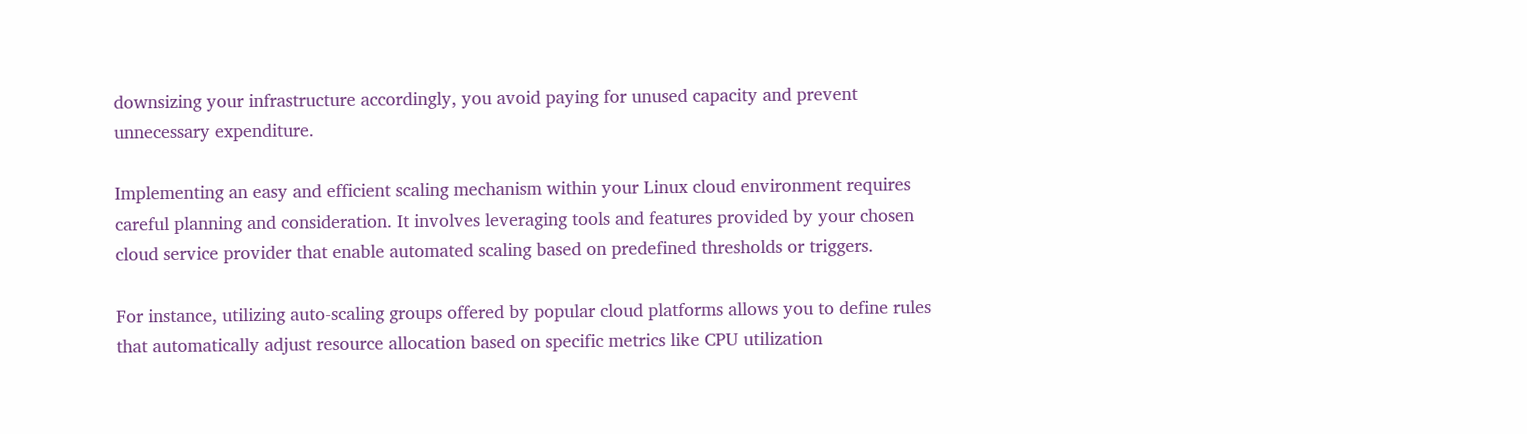downsizing your infrastructure accordingly, you avoid paying for unused capacity and prevent unnecessary expenditure.

Implementing an easy and efficient scaling mechanism within your Linux cloud environment requires careful planning and consideration. It involves leveraging tools and features provided by your chosen cloud service provider that enable automated scaling based on predefined thresholds or triggers.

For instance, utilizing auto-scaling groups offered by popular cloud platforms allows you to define rules that automatically adjust resource allocation based on specific metrics like CPU utilization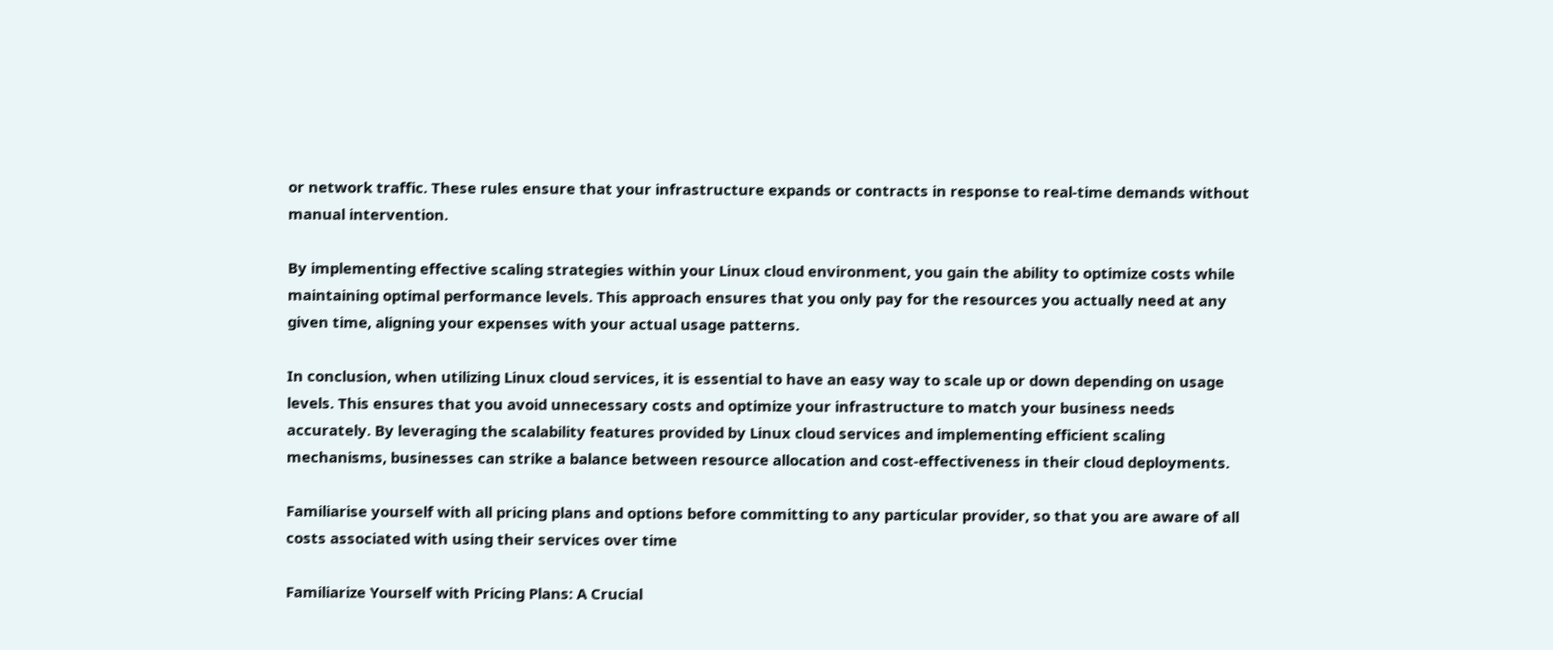or network traffic. These rules ensure that your infrastructure expands or contracts in response to real-time demands without manual intervention.

By implementing effective scaling strategies within your Linux cloud environment, you gain the ability to optimize costs while maintaining optimal performance levels. This approach ensures that you only pay for the resources you actually need at any given time, aligning your expenses with your actual usage patterns.

In conclusion, when utilizing Linux cloud services, it is essential to have an easy way to scale up or down depending on usage levels. This ensures that you avoid unnecessary costs and optimize your infrastructure to match your business needs accurately. By leveraging the scalability features provided by Linux cloud services and implementing efficient scaling mechanisms, businesses can strike a balance between resource allocation and cost-effectiveness in their cloud deployments.

Familiarise yourself with all pricing plans and options before committing to any particular provider, so that you are aware of all costs associated with using their services over time

Familiarize Yourself with Pricing Plans: A Crucial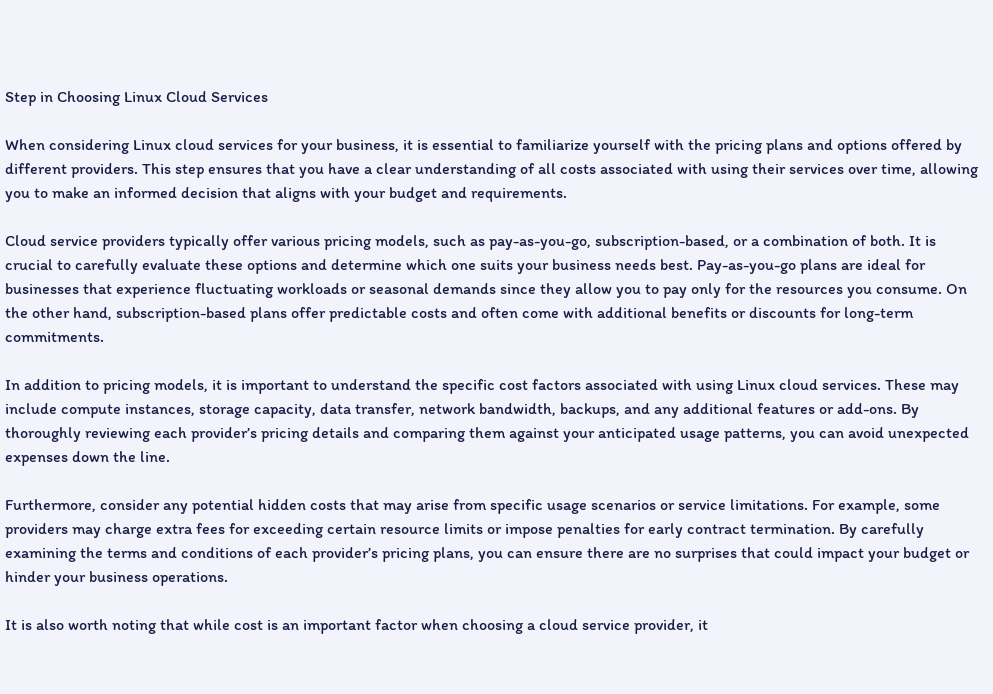Step in Choosing Linux Cloud Services

When considering Linux cloud services for your business, it is essential to familiarize yourself with the pricing plans and options offered by different providers. This step ensures that you have a clear understanding of all costs associated with using their services over time, allowing you to make an informed decision that aligns with your budget and requirements.

Cloud service providers typically offer various pricing models, such as pay-as-you-go, subscription-based, or a combination of both. It is crucial to carefully evaluate these options and determine which one suits your business needs best. Pay-as-you-go plans are ideal for businesses that experience fluctuating workloads or seasonal demands since they allow you to pay only for the resources you consume. On the other hand, subscription-based plans offer predictable costs and often come with additional benefits or discounts for long-term commitments.

In addition to pricing models, it is important to understand the specific cost factors associated with using Linux cloud services. These may include compute instances, storage capacity, data transfer, network bandwidth, backups, and any additional features or add-ons. By thoroughly reviewing each provider’s pricing details and comparing them against your anticipated usage patterns, you can avoid unexpected expenses down the line.

Furthermore, consider any potential hidden costs that may arise from specific usage scenarios or service limitations. For example, some providers may charge extra fees for exceeding certain resource limits or impose penalties for early contract termination. By carefully examining the terms and conditions of each provider’s pricing plans, you can ensure there are no surprises that could impact your budget or hinder your business operations.

It is also worth noting that while cost is an important factor when choosing a cloud service provider, it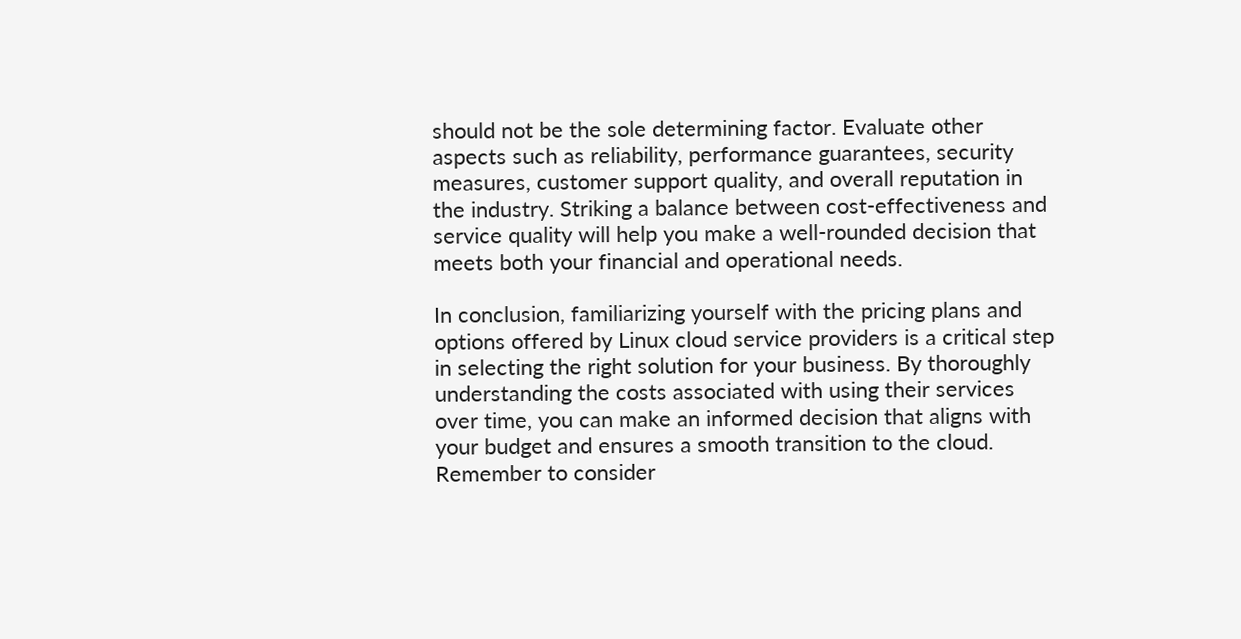should not be the sole determining factor. Evaluate other aspects such as reliability, performance guarantees, security measures, customer support quality, and overall reputation in the industry. Striking a balance between cost-effectiveness and service quality will help you make a well-rounded decision that meets both your financial and operational needs.

In conclusion, familiarizing yourself with the pricing plans and options offered by Linux cloud service providers is a critical step in selecting the right solution for your business. By thoroughly understanding the costs associated with using their services over time, you can make an informed decision that aligns with your budget and ensures a smooth transition to the cloud. Remember to consider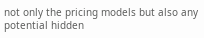not only the pricing models but also any potential hidden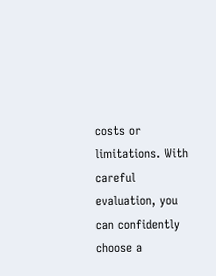costs or limitations. With careful evaluation, you can confidently choose a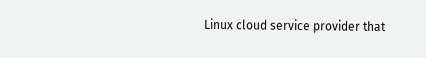Linux cloud service provider that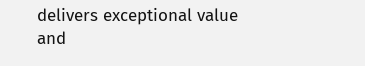delivers exceptional value and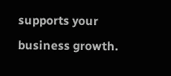supports your business growth.